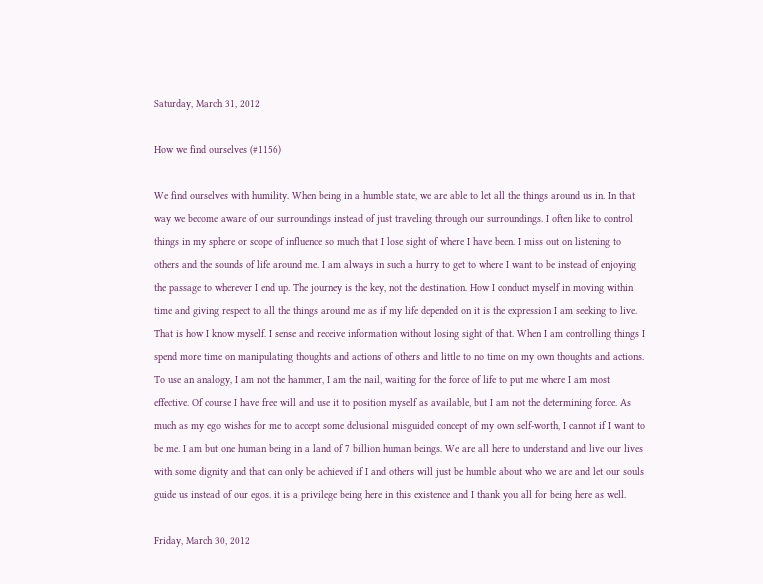Saturday, March 31, 2012

How we find ourselves (#1156)

We find ourselves with humility. When being in a humble state, we are able to let all the things around us in. In that way we become aware of our surroundings instead of just traveling through our surroundings. I often like to control things in my sphere or scope of influence so much that I lose sight of where I have been. I miss out on listening to others and the sounds of life around me. I am always in such a hurry to get to where I want to be instead of enjoying the passage to wherever I end up. The journey is the key, not the destination. How I conduct myself in moving within time and giving respect to all the things around me as if my life depended on it is the expression I am seeking to live. That is how I know myself. I sense and receive information without losing sight of that. When I am controlling things I spend more time on manipulating thoughts and actions of others and little to no time on my own thoughts and actions. To use an analogy, I am not the hammer, I am the nail, waiting for the force of life to put me where I am most effective. Of course I have free will and use it to position myself as available, but I am not the determining force. As much as my ego wishes for me to accept some delusional misguided concept of my own self-worth, I cannot if I want to be me. I am but one human being in a land of 7 billion human beings. We are all here to understand and live our lives with some dignity and that can only be achieved if I and others will just be humble about who we are and let our souls guide us instead of our egos. it is a privilege being here in this existence and I thank you all for being here as well.

Friday, March 30, 2012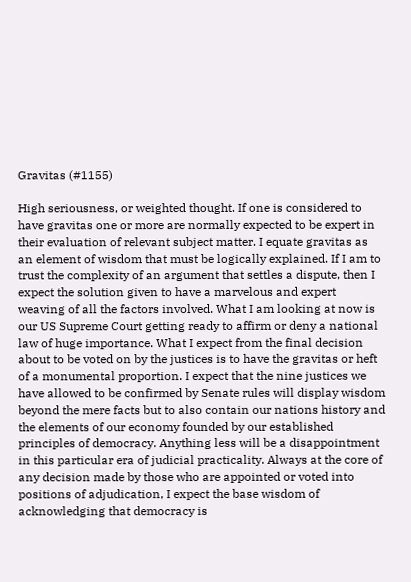Gravitas (#1155)

High seriousness, or weighted thought. If one is considered to have gravitas one or more are normally expected to be expert in their evaluation of relevant subject matter. I equate gravitas as an element of wisdom that must be logically explained. If I am to trust the complexity of an argument that settles a dispute, then I expect the solution given to have a marvelous and expert weaving of all the factors involved. What I am looking at now is our US Supreme Court getting ready to affirm or deny a national law of huge importance. What I expect from the final decision about to be voted on by the justices is to have the gravitas or heft of a monumental proportion. I expect that the nine justices we have allowed to be confirmed by Senate rules will display wisdom beyond the mere facts but to also contain our nations history and the elements of our economy founded by our established principles of democracy. Anything less will be a disappointment in this particular era of judicial practicality. Always at the core of any decision made by those who are appointed or voted into positions of adjudication, I expect the base wisdom of acknowledging that democracy is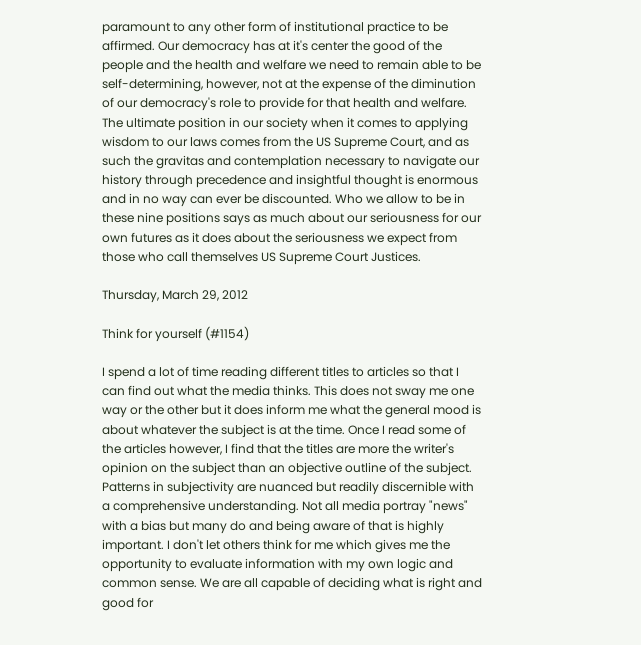paramount to any other form of institutional practice to be affirmed. Our democracy has at it's center the good of the people and the health and welfare we need to remain able to be self-determining, however, not at the expense of the diminution of our democracy's role to provide for that health and welfare. The ultimate position in our society when it comes to applying wisdom to our laws comes from the US Supreme Court, and as such the gravitas and contemplation necessary to navigate our history through precedence and insightful thought is enormous and in no way can ever be discounted. Who we allow to be in these nine positions says as much about our seriousness for our own futures as it does about the seriousness we expect from those who call themselves US Supreme Court Justices.

Thursday, March 29, 2012

Think for yourself (#1154)

I spend a lot of time reading different titles to articles so that I can find out what the media thinks. This does not sway me one way or the other but it does inform me what the general mood is about whatever the subject is at the time. Once I read some of the articles however, I find that the titles are more the writer's opinion on the subject than an objective outline of the subject. Patterns in subjectivity are nuanced but readily discernible with a comprehensive understanding. Not all media portray "news" with a bias but many do and being aware of that is highly important. I don't let others think for me which gives me the opportunity to evaluate information with my own logic and common sense. We are all capable of deciding what is right and good for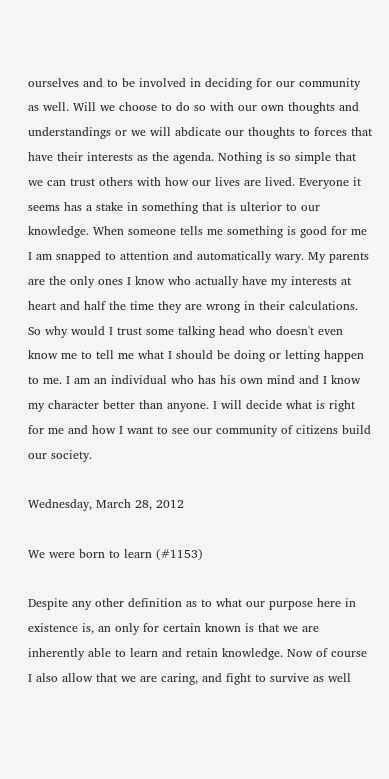ourselves and to be involved in deciding for our community as well. Will we choose to do so with our own thoughts and understandings or we will abdicate our thoughts to forces that have their interests as the agenda. Nothing is so simple that we can trust others with how our lives are lived. Everyone it seems has a stake in something that is ulterior to our knowledge. When someone tells me something is good for me I am snapped to attention and automatically wary. My parents are the only ones I know who actually have my interests at heart and half the time they are wrong in their calculations. So why would I trust some talking head who doesn't even know me to tell me what I should be doing or letting happen to me. I am an individual who has his own mind and I know my character better than anyone. I will decide what is right for me and how I want to see our community of citizens build our society.

Wednesday, March 28, 2012

We were born to learn (#1153)

Despite any other definition as to what our purpose here in existence is, an only for certain known is that we are inherently able to learn and retain knowledge. Now of course I also allow that we are caring, and fight to survive as well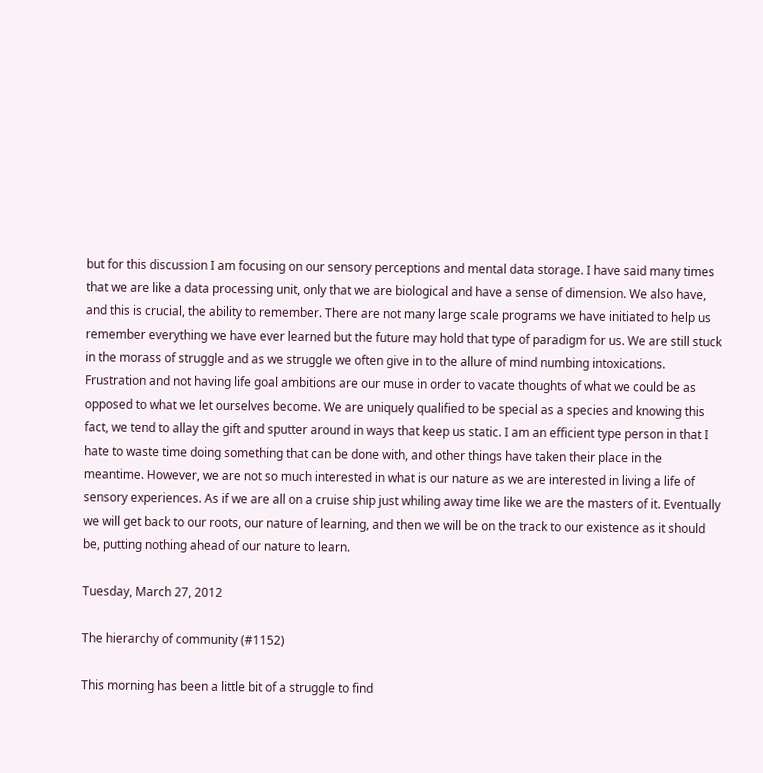but for this discussion I am focusing on our sensory perceptions and mental data storage. I have said many times that we are like a data processing unit, only that we are biological and have a sense of dimension. We also have, and this is crucial, the ability to remember. There are not many large scale programs we have initiated to help us remember everything we have ever learned but the future may hold that type of paradigm for us. We are still stuck in the morass of struggle and as we struggle we often give in to the allure of mind numbing intoxications. Frustration and not having life goal ambitions are our muse in order to vacate thoughts of what we could be as opposed to what we let ourselves become. We are uniquely qualified to be special as a species and knowing this fact, we tend to allay the gift and sputter around in ways that keep us static. I am an efficient type person in that I hate to waste time doing something that can be done with, and other things have taken their place in the meantime. However, we are not so much interested in what is our nature as we are interested in living a life of sensory experiences. As if we are all on a cruise ship just whiling away time like we are the masters of it. Eventually we will get back to our roots, our nature of learning, and then we will be on the track to our existence as it should be, putting nothing ahead of our nature to learn.

Tuesday, March 27, 2012

The hierarchy of community (#1152)

This morning has been a little bit of a struggle to find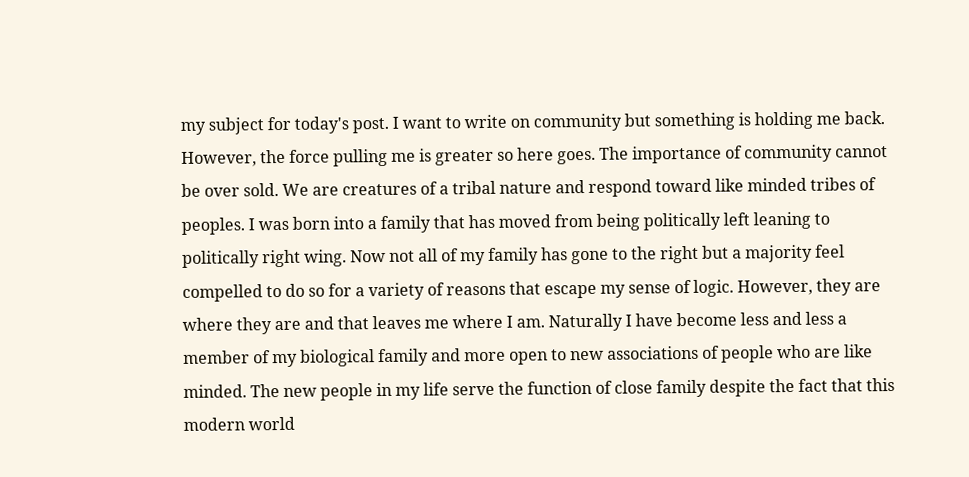my subject for today's post. I want to write on community but something is holding me back. However, the force pulling me is greater so here goes. The importance of community cannot be over sold. We are creatures of a tribal nature and respond toward like minded tribes of peoples. I was born into a family that has moved from being politically left leaning to politically right wing. Now not all of my family has gone to the right but a majority feel compelled to do so for a variety of reasons that escape my sense of logic. However, they are where they are and that leaves me where I am. Naturally I have become less and less a member of my biological family and more open to new associations of people who are like minded. The new people in my life serve the function of close family despite the fact that this modern world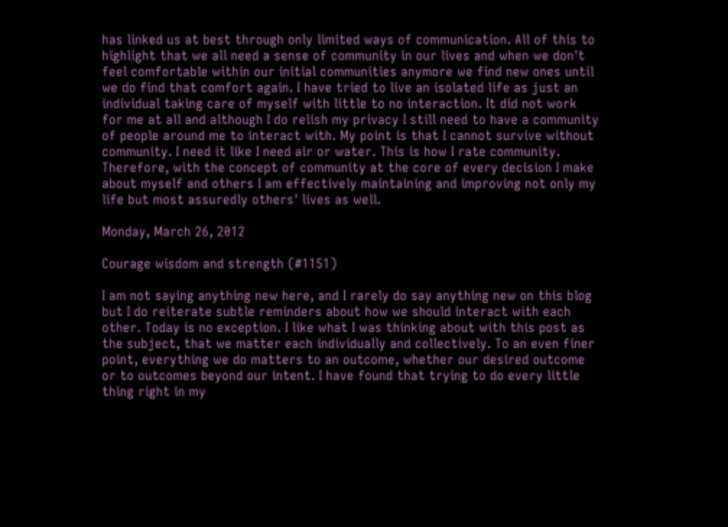has linked us at best through only limited ways of communication. All of this to highlight that we all need a sense of community in our lives and when we don't feel comfortable within our initial communities anymore we find new ones until we do find that comfort again. I have tried to live an isolated life as just an individual taking care of myself with little to no interaction. It did not work for me at all and although I do relish my privacy I still need to have a community of people around me to interact with. My point is that I cannot survive without community. I need it like I need air or water. This is how I rate community. Therefore, with the concept of community at the core of every decision I make about myself and others I am effectively maintaining and improving not only my life but most assuredly others' lives as well.

Monday, March 26, 2012

Courage wisdom and strength (#1151)

I am not saying anything new here, and I rarely do say anything new on this blog but I do reiterate subtle reminders about how we should interact with each other. Today is no exception. I like what I was thinking about with this post as the subject, that we matter each individually and collectively. To an even finer point, everything we do matters to an outcome, whether our desired outcome or to outcomes beyond our intent. I have found that trying to do every little thing right in my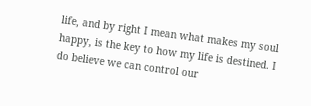life, and by right I mean what makes my soul happy, is the key to how my life is destined. I do believe we can control our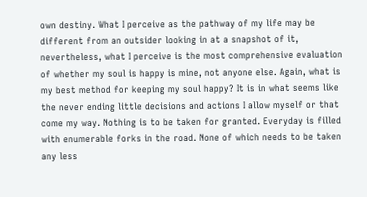own destiny. What I perceive as the pathway of my life may be different from an outsider looking in at a snapshot of it, nevertheless, what I perceive is the most comprehensive evaluation of whether my soul is happy is mine, not anyone else. Again, what is my best method for keeping my soul happy? It is in what seems like the never ending little decisions and actions I allow myself or that come my way. Nothing is to be taken for granted. Everyday is filled with enumerable forks in the road. None of which needs to be taken any less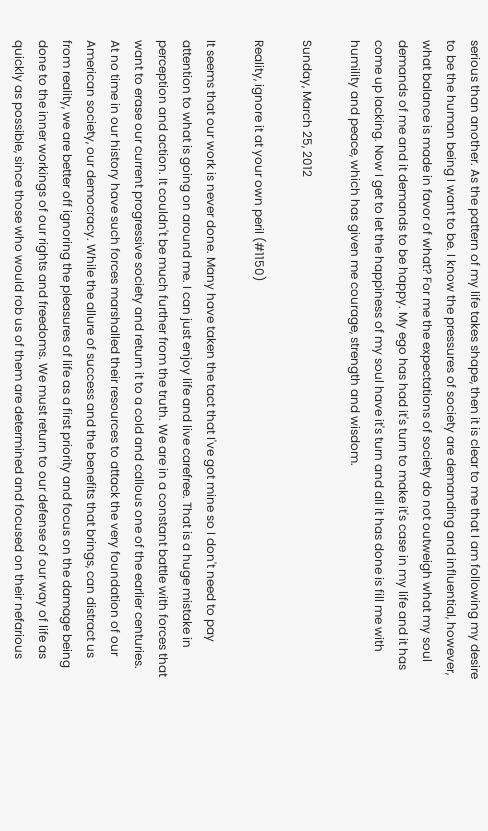serious than another. As the pattern of my life takes shape, then it is clear to me that I am following my desire to be the human being I want to be. I know the pressures of society are demanding and influential, however, what balance is made in favor of what? For me the expectations of society do not outweigh what my soul demands of me and it demands to be happy. My ego has had it's turn to make it's case in my life and it has come up lacking. Now I get to let the happiness of my soul have it's turn and all it has done is fill me with humility and peace, which has given me courage, strength and wisdom.

Sunday, March 25, 2012

Reality, ignore it at your own peril (#1150)

It seems that our work is never done. Many have taken the tact that I've got mine so I don't need to pay attention to what is going on around me. I can just enjoy life and live carefree. That is a huge mistake in perception and action. It couldn't be much further from the truth. We are in a constant battle with forces that want to erase our current progressive society and return it to a cold and callous one of the earlier centuries. At no time in our history have such forces marshalled their resources to attack the very foundation of our American society, our democracy. While the allure of success and the benefits that brings, can distract us from reality, we are better off ignoring the pleasures of life as a first priority and focus on the damage being done to the inner workings of our rights and freedoms. We must return to our defense of our way of life as quickly as possible, since those who would rob us of them are determined and focused on their nefarious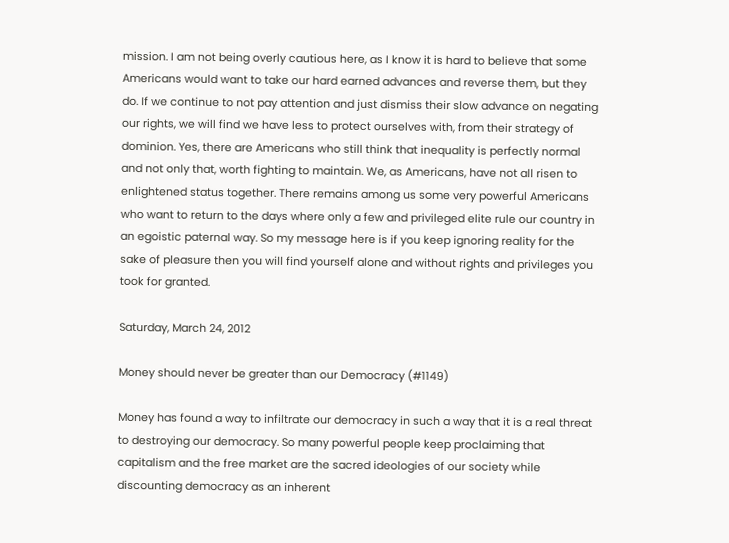mission. I am not being overly cautious here, as I know it is hard to believe that some Americans would want to take our hard earned advances and reverse them, but they do. If we continue to not pay attention and just dismiss their slow advance on negating our rights, we will find we have less to protect ourselves with, from their strategy of dominion. Yes, there are Americans who still think that inequality is perfectly normal and not only that, worth fighting to maintain. We, as Americans, have not all risen to enlightened status together. There remains among us some very powerful Americans who want to return to the days where only a few and privileged elite rule our country in an egoistic paternal way. So my message here is if you keep ignoring reality for the sake of pleasure then you will find yourself alone and without rights and privileges you took for granted.

Saturday, March 24, 2012

Money should never be greater than our Democracy (#1149)

Money has found a way to infiltrate our democracy in such a way that it is a real threat to destroying our democracy. So many powerful people keep proclaiming that capitalism and the free market are the sacred ideologies of our society while discounting democracy as an inherent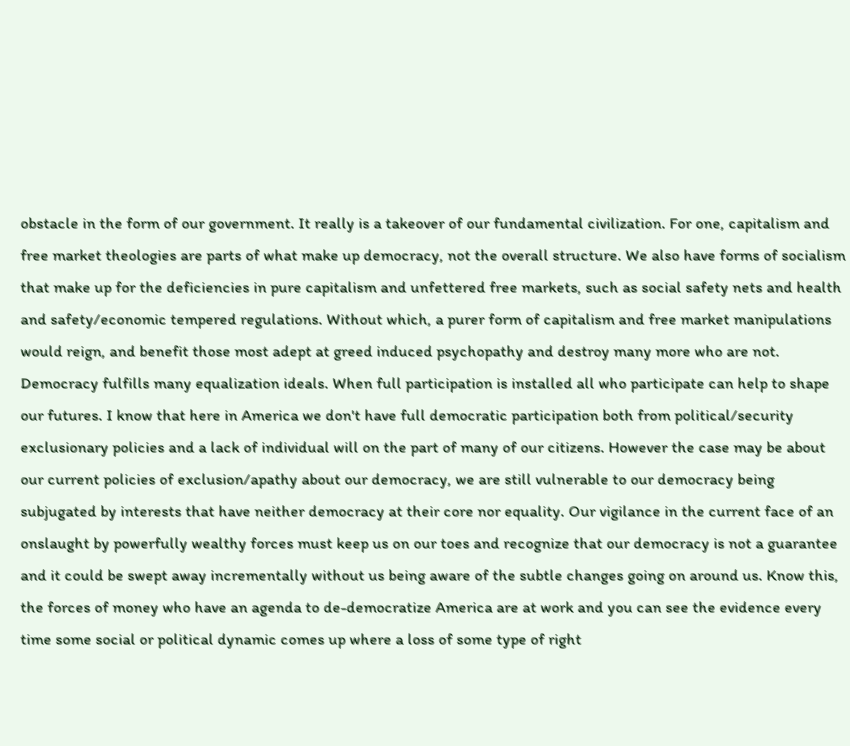obstacle in the form of our government. It really is a takeover of our fundamental civilization. For one, capitalism and free market theologies are parts of what make up democracy, not the overall structure. We also have forms of socialism that make up for the deficiencies in pure capitalism and unfettered free markets, such as social safety nets and health and safety/economic tempered regulations. Without which, a purer form of capitalism and free market manipulations would reign, and benefit those most adept at greed induced psychopathy and destroy many more who are not. Democracy fulfills many equalization ideals. When full participation is installed all who participate can help to shape our futures. I know that here in America we don't have full democratic participation both from political/security exclusionary policies and a lack of individual will on the part of many of our citizens. However the case may be about our current policies of exclusion/apathy about our democracy, we are still vulnerable to our democracy being subjugated by interests that have neither democracy at their core nor equality. Our vigilance in the current face of an onslaught by powerfully wealthy forces must keep us on our toes and recognize that our democracy is not a guarantee and it could be swept away incrementally without us being aware of the subtle changes going on around us. Know this, the forces of money who have an agenda to de-democratize America are at work and you can see the evidence every time some social or political dynamic comes up where a loss of some type of right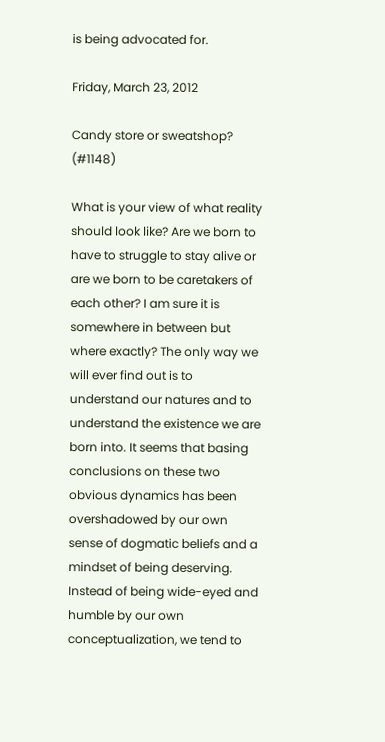is being advocated for.

Friday, March 23, 2012

Candy store or sweatshop? (#1148)

What is your view of what reality should look like? Are we born to have to struggle to stay alive or are we born to be caretakers of each other? I am sure it is somewhere in between but where exactly? The only way we will ever find out is to understand our natures and to understand the existence we are born into. It seems that basing conclusions on these two obvious dynamics has been overshadowed by our own sense of dogmatic beliefs and a mindset of being deserving. Instead of being wide-eyed and humble by our own conceptualization, we tend to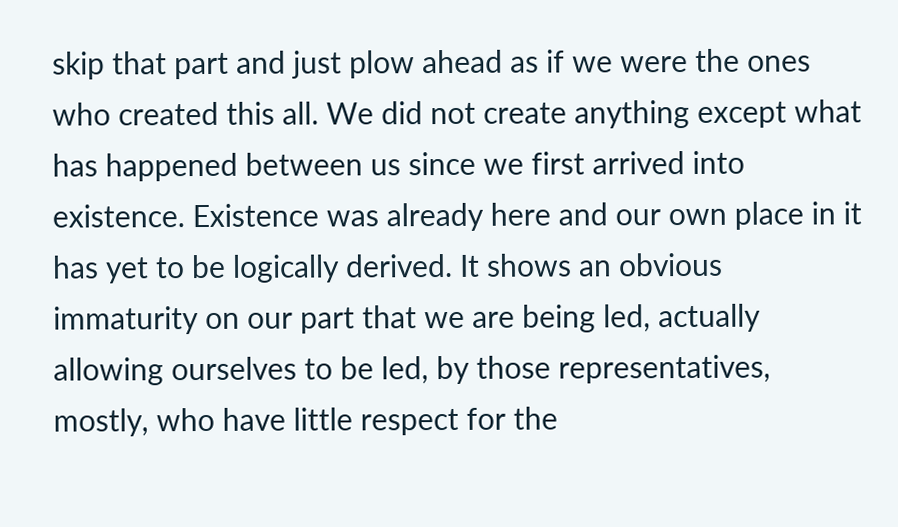skip that part and just plow ahead as if we were the ones who created this all. We did not create anything except what has happened between us since we first arrived into existence. Existence was already here and our own place in it has yet to be logically derived. It shows an obvious immaturity on our part that we are being led, actually allowing ourselves to be led, by those representatives, mostly, who have little respect for the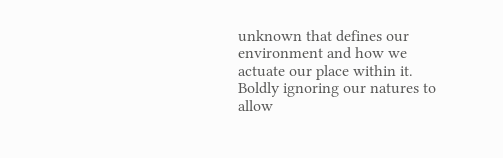unknown that defines our environment and how we actuate our place within it. Boldly ignoring our natures to allow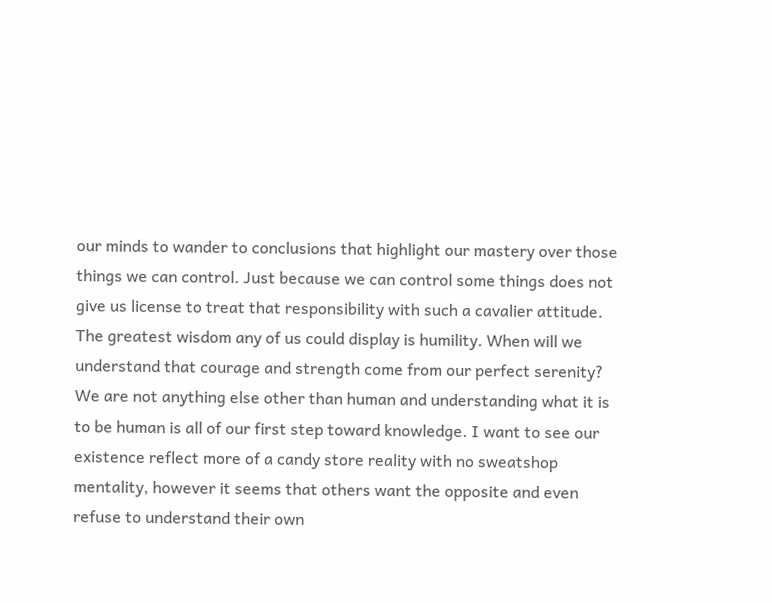our minds to wander to conclusions that highlight our mastery over those things we can control. Just because we can control some things does not give us license to treat that responsibility with such a cavalier attitude. The greatest wisdom any of us could display is humility. When will we understand that courage and strength come from our perfect serenity? We are not anything else other than human and understanding what it is to be human is all of our first step toward knowledge. I want to see our existence reflect more of a candy store reality with no sweatshop mentality, however it seems that others want the opposite and even refuse to understand their own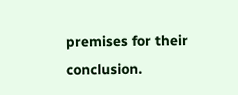premises for their conclusion.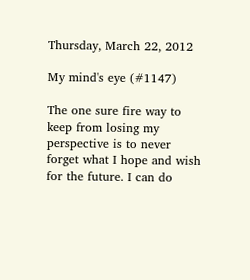Thursday, March 22, 2012

My mind's eye (#1147)

The one sure fire way to keep from losing my perspective is to never forget what I hope and wish for the future. I can do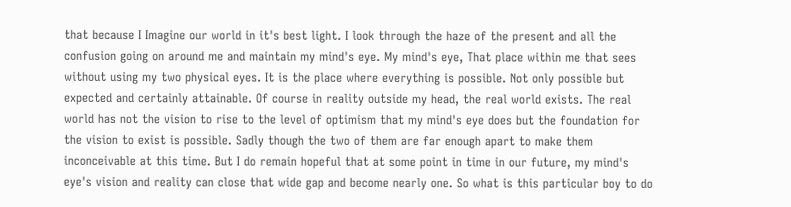that because I Imagine our world in it's best light. I look through the haze of the present and all the confusion going on around me and maintain my mind's eye. My mind's eye, That place within me that sees without using my two physical eyes. It is the place where everything is possible. Not only possible but expected and certainly attainable. Of course in reality outside my head, the real world exists. The real world has not the vision to rise to the level of optimism that my mind's eye does but the foundation for the vision to exist is possible. Sadly though the two of them are far enough apart to make them inconceivable at this time. But I do remain hopeful that at some point in time in our future, my mind's eye's vision and reality can close that wide gap and become nearly one. So what is this particular boy to do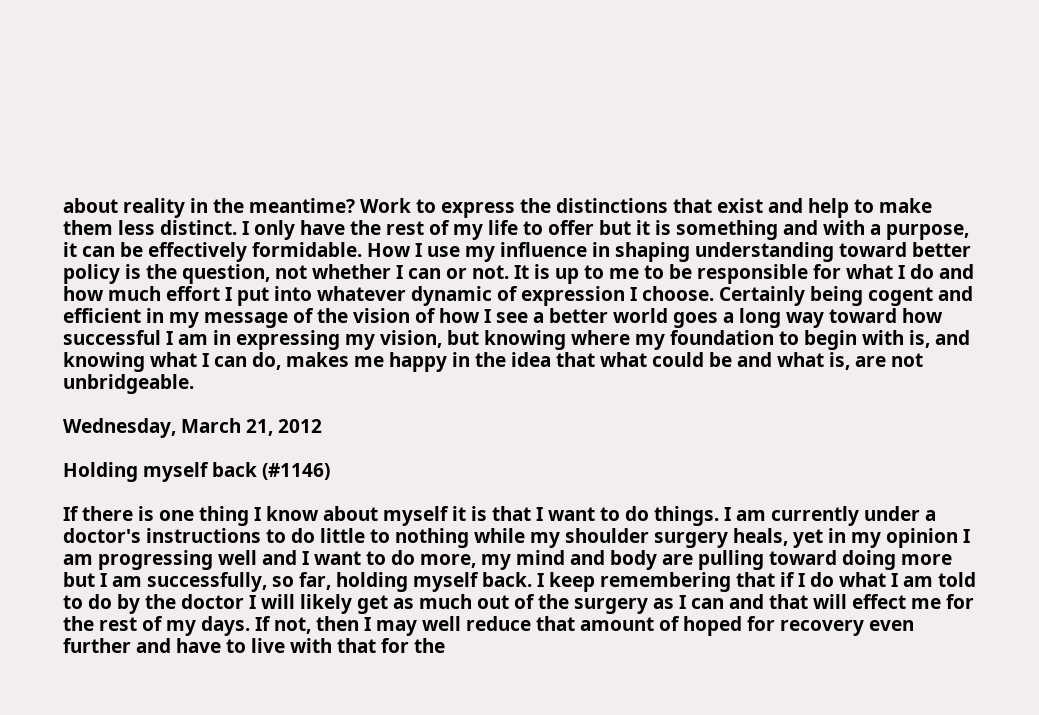about reality in the meantime? Work to express the distinctions that exist and help to make them less distinct. I only have the rest of my life to offer but it is something and with a purpose, it can be effectively formidable. How I use my influence in shaping understanding toward better policy is the question, not whether I can or not. It is up to me to be responsible for what I do and how much effort I put into whatever dynamic of expression I choose. Certainly being cogent and efficient in my message of the vision of how I see a better world goes a long way toward how successful I am in expressing my vision, but knowing where my foundation to begin with is, and knowing what I can do, makes me happy in the idea that what could be and what is, are not unbridgeable.

Wednesday, March 21, 2012

Holding myself back (#1146)

If there is one thing I know about myself it is that I want to do things. I am currently under a doctor's instructions to do little to nothing while my shoulder surgery heals, yet in my opinion I am progressing well and I want to do more, my mind and body are pulling toward doing more but I am successfully, so far, holding myself back. I keep remembering that if I do what I am told to do by the doctor I will likely get as much out of the surgery as I can and that will effect me for the rest of my days. If not, then I may well reduce that amount of hoped for recovery even further and have to live with that for the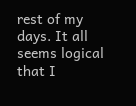rest of my days. It all seems logical that I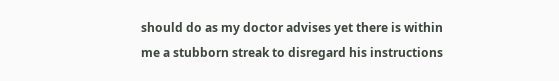should do as my doctor advises yet there is within me a stubborn streak to disregard his instructions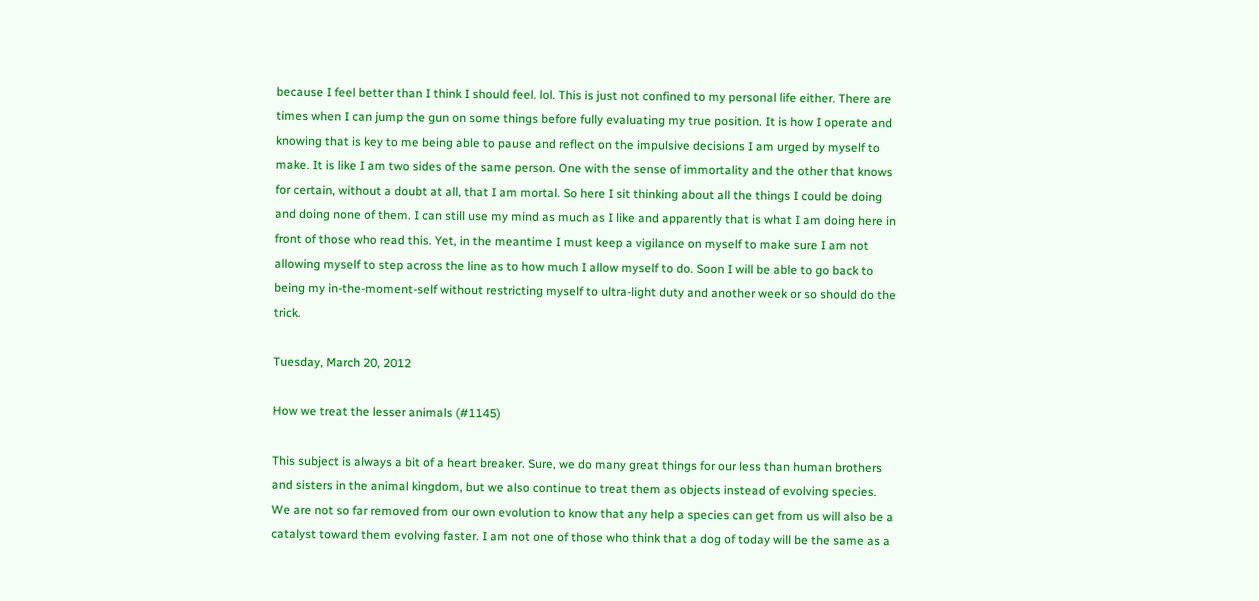because I feel better than I think I should feel. lol. This is just not confined to my personal life either. There are times when I can jump the gun on some things before fully evaluating my true position. It is how I operate and knowing that is key to me being able to pause and reflect on the impulsive decisions I am urged by myself to make. It is like I am two sides of the same person. One with the sense of immortality and the other that knows for certain, without a doubt at all, that I am mortal. So here I sit thinking about all the things I could be doing and doing none of them. I can still use my mind as much as I like and apparently that is what I am doing here in front of those who read this. Yet, in the meantime I must keep a vigilance on myself to make sure I am not allowing myself to step across the line as to how much I allow myself to do. Soon I will be able to go back to being my in-the-moment-self without restricting myself to ultra-light duty and another week or so should do the trick.

Tuesday, March 20, 2012

How we treat the lesser animals (#1145)

This subject is always a bit of a heart breaker. Sure, we do many great things for our less than human brothers and sisters in the animal kingdom, but we also continue to treat them as objects instead of evolving species. We are not so far removed from our own evolution to know that any help a species can get from us will also be a catalyst toward them evolving faster. I am not one of those who think that a dog of today will be the same as a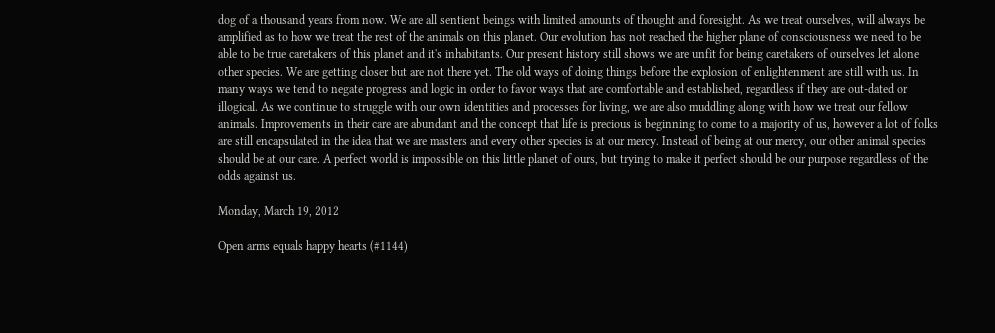dog of a thousand years from now. We are all sentient beings with limited amounts of thought and foresight. As we treat ourselves, will always be amplified as to how we treat the rest of the animals on this planet. Our evolution has not reached the higher plane of consciousness we need to be able to be true caretakers of this planet and it's inhabitants. Our present history still shows we are unfit for being caretakers of ourselves let alone other species. We are getting closer but are not there yet. The old ways of doing things before the explosion of enlightenment are still with us. In many ways we tend to negate progress and logic in order to favor ways that are comfortable and established, regardless if they are out-dated or illogical. As we continue to struggle with our own identities and processes for living, we are also muddling along with how we treat our fellow animals. Improvements in their care are abundant and the concept that life is precious is beginning to come to a majority of us, however a lot of folks are still encapsulated in the idea that we are masters and every other species is at our mercy. Instead of being at our mercy, our other animal species should be at our care. A perfect world is impossible on this little planet of ours, but trying to make it perfect should be our purpose regardless of the odds against us.

Monday, March 19, 2012

Open arms equals happy hearts (#1144)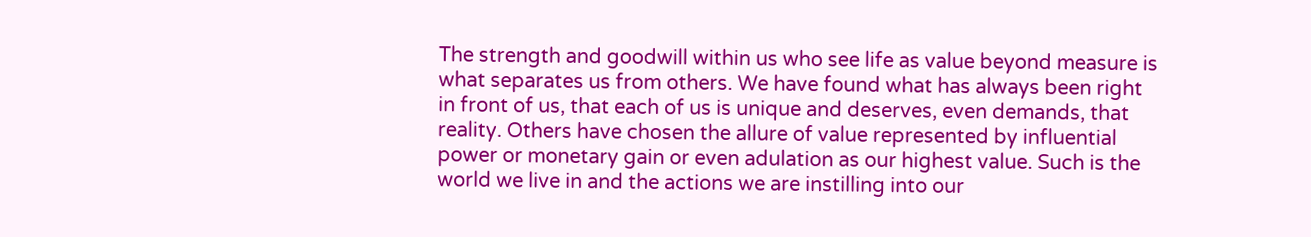The strength and goodwill within us who see life as value beyond measure is what separates us from others. We have found what has always been right in front of us, that each of us is unique and deserves, even demands, that reality. Others have chosen the allure of value represented by influential power or monetary gain or even adulation as our highest value. Such is the world we live in and the actions we are instilling into our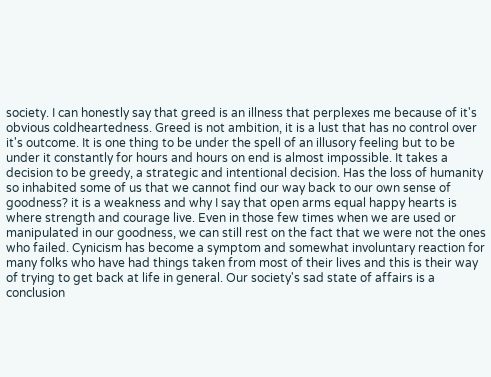society. I can honestly say that greed is an illness that perplexes me because of it's obvious coldheartedness. Greed is not ambition, it is a lust that has no control over it's outcome. It is one thing to be under the spell of an illusory feeling but to be under it constantly for hours and hours on end is almost impossible. It takes a decision to be greedy, a strategic and intentional decision. Has the loss of humanity so inhabited some of us that we cannot find our way back to our own sense of goodness? it is a weakness and why I say that open arms equal happy hearts is where strength and courage live. Even in those few times when we are used or manipulated in our goodness, we can still rest on the fact that we were not the ones who failed. Cynicism has become a symptom and somewhat involuntary reaction for many folks who have had things taken from most of their lives and this is their way of trying to get back at life in general. Our society's sad state of affairs is a conclusion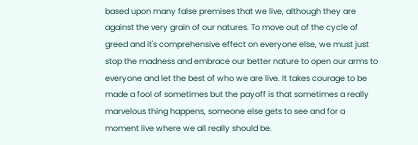based upon many false premises that we live, although they are against the very grain of our natures. To move out of the cycle of greed and it's comprehensive effect on everyone else, we must just stop the madness and embrace our better nature to open our arms to everyone and let the best of who we are live. It takes courage to be made a fool of sometimes but the payoff is that sometimes a really marvelous thing happens, someone else gets to see and for a moment live where we all really should be.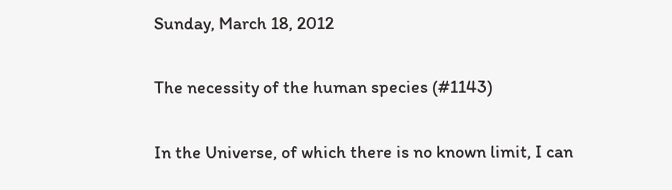Sunday, March 18, 2012

The necessity of the human species (#1143)

In the Universe, of which there is no known limit, I can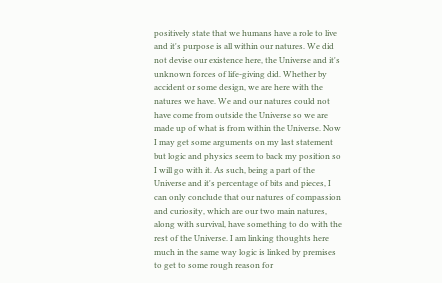positively state that we humans have a role to live and it's purpose is all within our natures. We did not devise our existence here, the Universe and it's unknown forces of life-giving did. Whether by accident or some design, we are here with the natures we have. We and our natures could not have come from outside the Universe so we are made up of what is from within the Universe. Now I may get some arguments on my last statement but logic and physics seem to back my position so I will go with it. As such, being a part of the Universe and it's percentage of bits and pieces, I can only conclude that our natures of compassion and curiosity, which are our two main natures, along with survival, have something to do with the rest of the Universe. I am linking thoughts here much in the same way logic is linked by premises to get to some rough reason for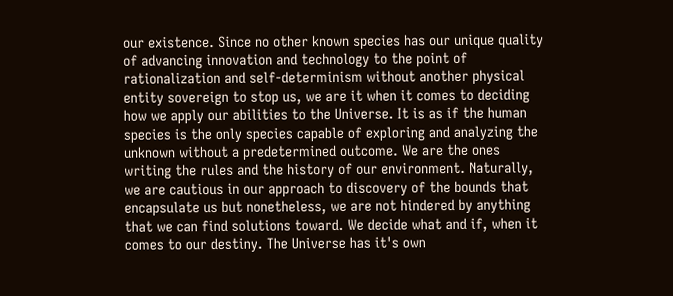our existence. Since no other known species has our unique quality of advancing innovation and technology to the point of rationalization and self-determinism without another physical entity sovereign to stop us, we are it when it comes to deciding how we apply our abilities to the Universe. It is as if the human species is the only species capable of exploring and analyzing the unknown without a predetermined outcome. We are the ones writing the rules and the history of our environment. Naturally, we are cautious in our approach to discovery of the bounds that encapsulate us but nonetheless, we are not hindered by anything that we can find solutions toward. We decide what and if, when it comes to our destiny. The Universe has it's own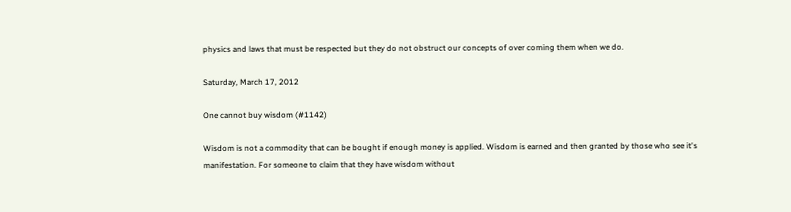physics and laws that must be respected but they do not obstruct our concepts of over coming them when we do.

Saturday, March 17, 2012

One cannot buy wisdom (#1142)

Wisdom is not a commodity that can be bought if enough money is applied. Wisdom is earned and then granted by those who see it's manifestation. For someone to claim that they have wisdom without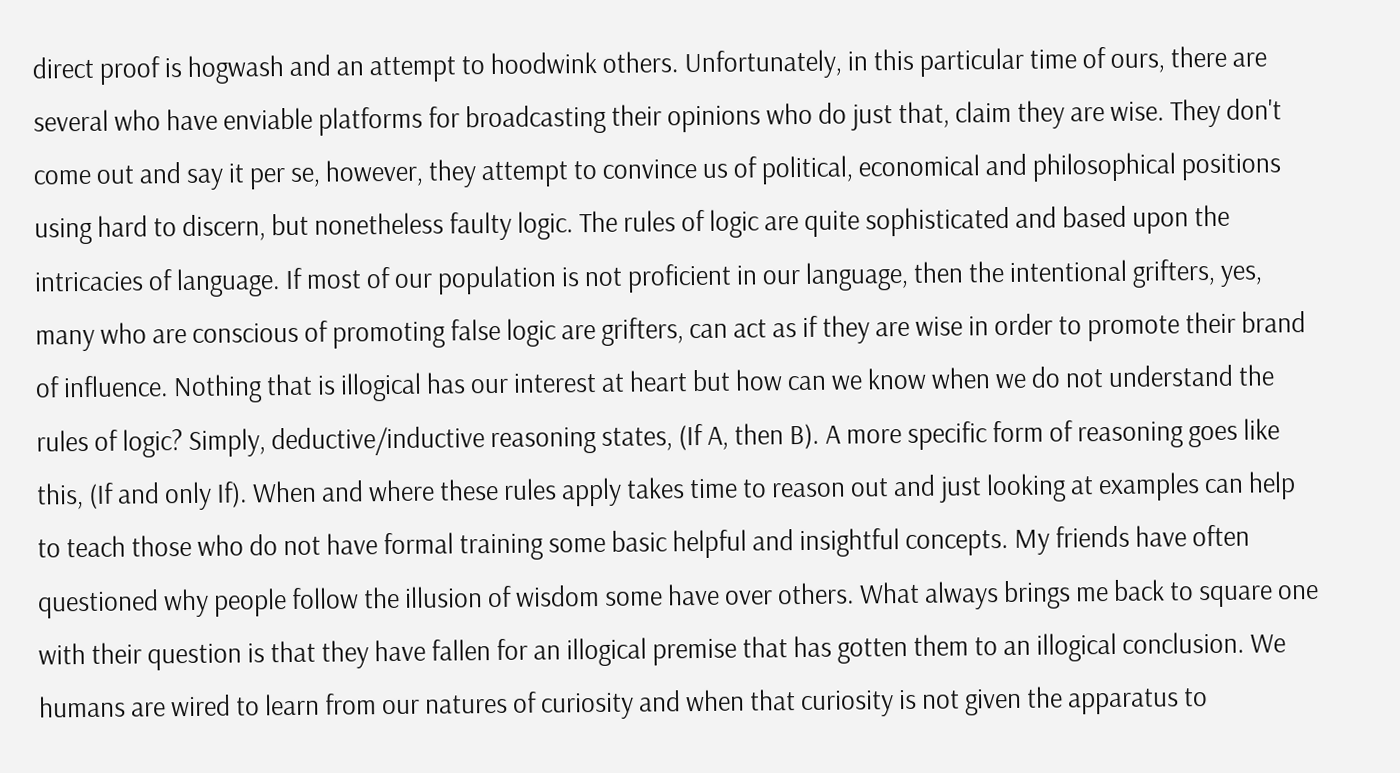direct proof is hogwash and an attempt to hoodwink others. Unfortunately, in this particular time of ours, there are several who have enviable platforms for broadcasting their opinions who do just that, claim they are wise. They don't come out and say it per se, however, they attempt to convince us of political, economical and philosophical positions using hard to discern, but nonetheless faulty logic. The rules of logic are quite sophisticated and based upon the intricacies of language. If most of our population is not proficient in our language, then the intentional grifters, yes, many who are conscious of promoting false logic are grifters, can act as if they are wise in order to promote their brand of influence. Nothing that is illogical has our interest at heart but how can we know when we do not understand the rules of logic? Simply, deductive/inductive reasoning states, (If A, then B). A more specific form of reasoning goes like this, (If and only If). When and where these rules apply takes time to reason out and just looking at examples can help to teach those who do not have formal training some basic helpful and insightful concepts. My friends have often questioned why people follow the illusion of wisdom some have over others. What always brings me back to square one with their question is that they have fallen for an illogical premise that has gotten them to an illogical conclusion. We humans are wired to learn from our natures of curiosity and when that curiosity is not given the apparatus to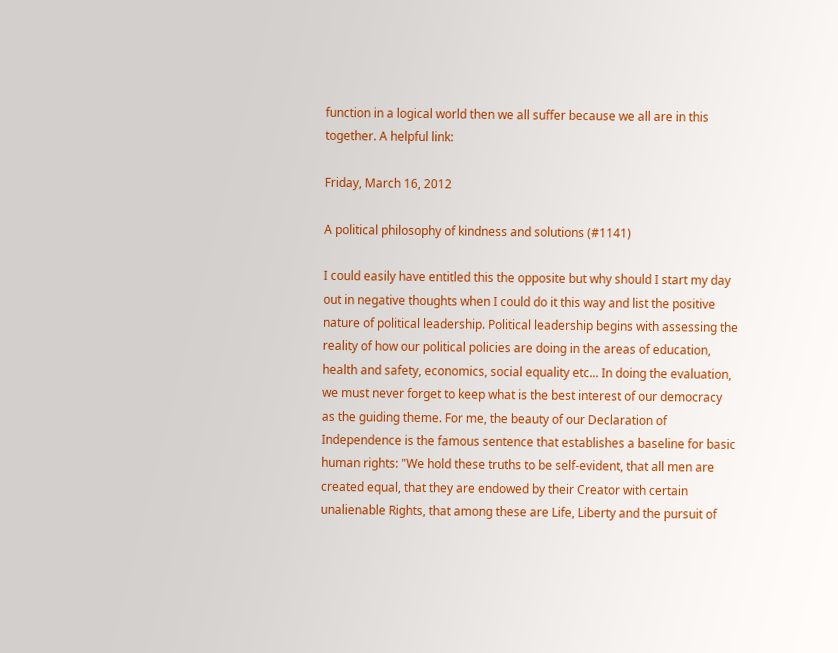function in a logical world then we all suffer because we all are in this together. A helpful link:

Friday, March 16, 2012

A political philosophy of kindness and solutions (#1141)

I could easily have entitled this the opposite but why should I start my day out in negative thoughts when I could do it this way and list the positive nature of political leadership. Political leadership begins with assessing the reality of how our political policies are doing in the areas of education, health and safety, economics, social equality etc... In doing the evaluation, we must never forget to keep what is the best interest of our democracy as the guiding theme. For me, the beauty of our Declaration of Independence is the famous sentence that establishes a baseline for basic human rights: "We hold these truths to be self-evident, that all men are created equal, that they are endowed by their Creator with certain unalienable Rights, that among these are Life, Liberty and the pursuit of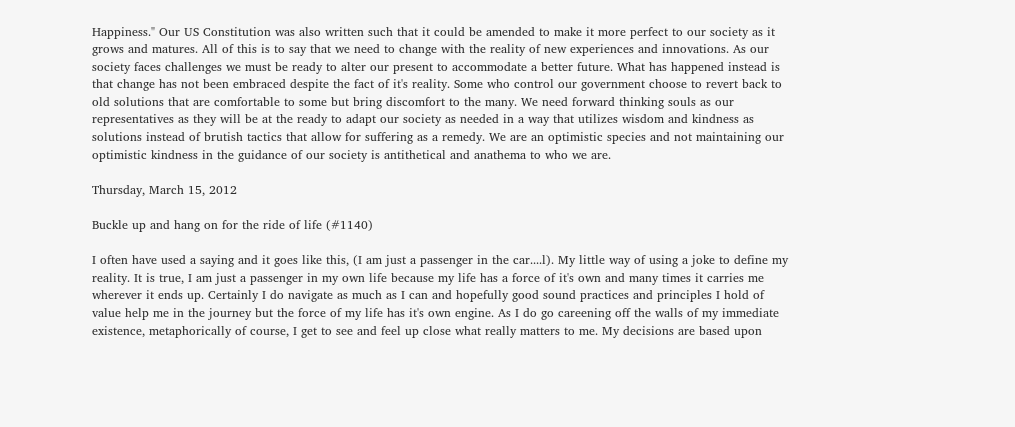Happiness." Our US Constitution was also written such that it could be amended to make it more perfect to our society as it grows and matures. All of this is to say that we need to change with the reality of new experiences and innovations. As our society faces challenges we must be ready to alter our present to accommodate a better future. What has happened instead is that change has not been embraced despite the fact of it's reality. Some who control our government choose to revert back to old solutions that are comfortable to some but bring discomfort to the many. We need forward thinking souls as our representatives as they will be at the ready to adapt our society as needed in a way that utilizes wisdom and kindness as solutions instead of brutish tactics that allow for suffering as a remedy. We are an optimistic species and not maintaining our optimistic kindness in the guidance of our society is antithetical and anathema to who we are.

Thursday, March 15, 2012

Buckle up and hang on for the ride of life (#1140)

I often have used a saying and it goes like this, (I am just a passenger in the car....l). My little way of using a joke to define my reality. It is true, I am just a passenger in my own life because my life has a force of it's own and many times it carries me wherever it ends up. Certainly I do navigate as much as I can and hopefully good sound practices and principles I hold of value help me in the journey but the force of my life has it's own engine. As I do go careening off the walls of my immediate existence, metaphorically of course, I get to see and feel up close what really matters to me. My decisions are based upon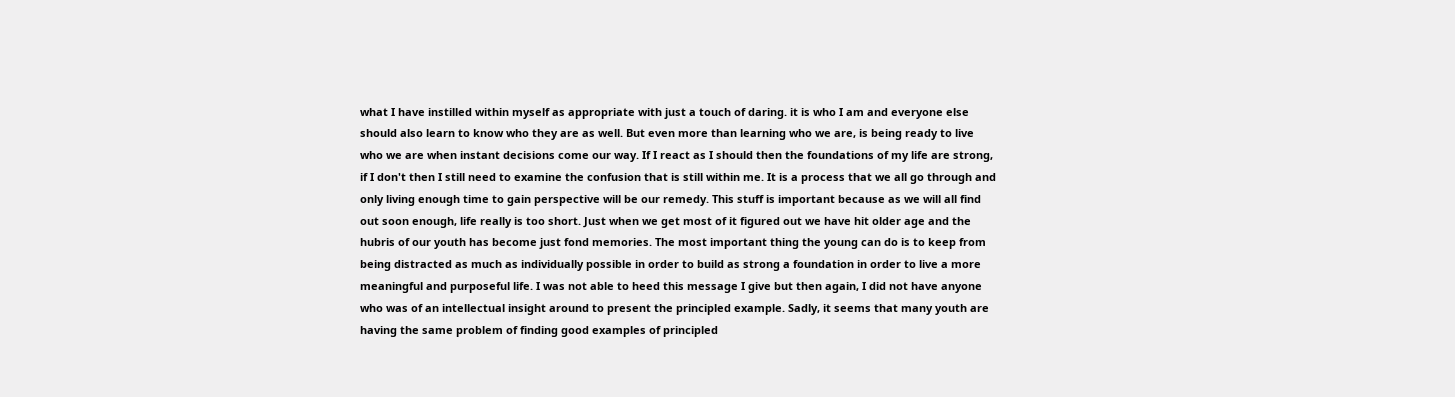what I have instilled within myself as appropriate with just a touch of daring. it is who I am and everyone else should also learn to know who they are as well. But even more than learning who we are, is being ready to live who we are when instant decisions come our way. If I react as I should then the foundations of my life are strong, if I don't then I still need to examine the confusion that is still within me. It is a process that we all go through and only living enough time to gain perspective will be our remedy. This stuff is important because as we will all find out soon enough, life really is too short. Just when we get most of it figured out we have hit older age and the hubris of our youth has become just fond memories. The most important thing the young can do is to keep from being distracted as much as individually possible in order to build as strong a foundation in order to live a more meaningful and purposeful life. I was not able to heed this message I give but then again, I did not have anyone who was of an intellectual insight around to present the principled example. Sadly, it seems that many youth are having the same problem of finding good examples of principled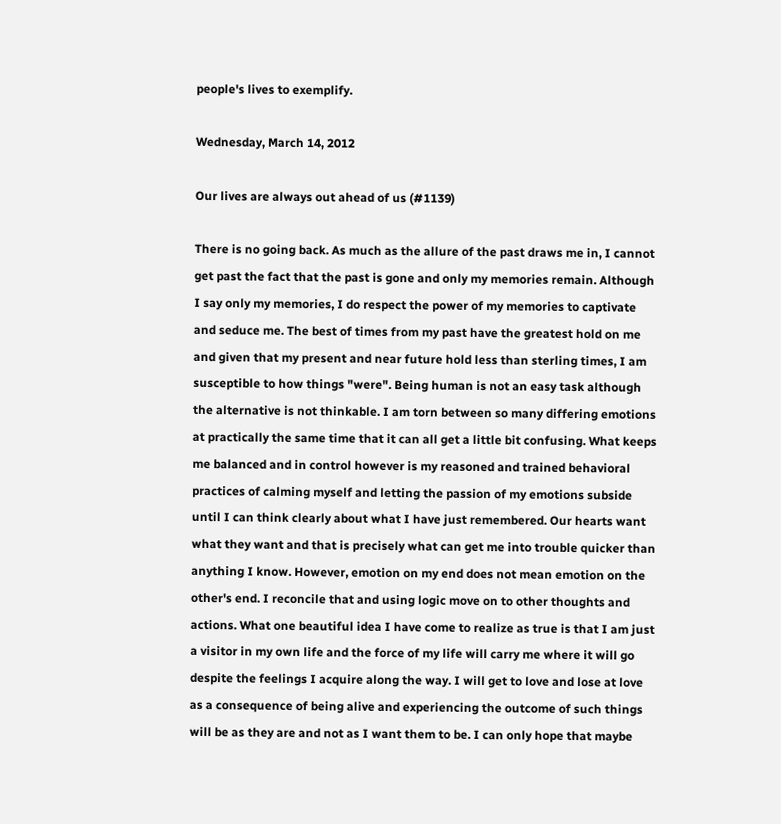people's lives to exemplify.

Wednesday, March 14, 2012

Our lives are always out ahead of us (#1139)

There is no going back. As much as the allure of the past draws me in, I cannot get past the fact that the past is gone and only my memories remain. Although I say only my memories, I do respect the power of my memories to captivate and seduce me. The best of times from my past have the greatest hold on me and given that my present and near future hold less than sterling times, I am susceptible to how things "were". Being human is not an easy task although the alternative is not thinkable. I am torn between so many differing emotions at practically the same time that it can all get a little bit confusing. What keeps me balanced and in control however is my reasoned and trained behavioral practices of calming myself and letting the passion of my emotions subside until I can think clearly about what I have just remembered. Our hearts want what they want and that is precisely what can get me into trouble quicker than anything I know. However, emotion on my end does not mean emotion on the other's end. I reconcile that and using logic move on to other thoughts and actions. What one beautiful idea I have come to realize as true is that I am just a visitor in my own life and the force of my life will carry me where it will go despite the feelings I acquire along the way. I will get to love and lose at love as a consequence of being alive and experiencing the outcome of such things will be as they are and not as I want them to be. I can only hope that maybe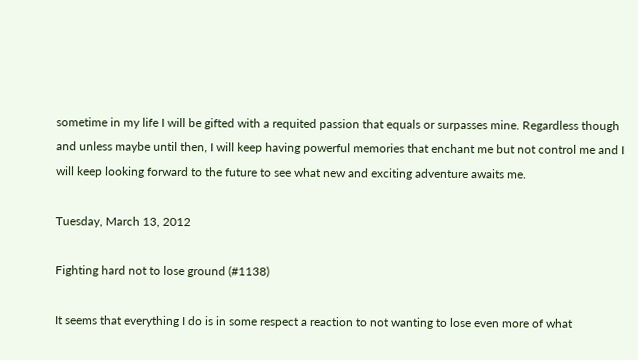sometime in my life I will be gifted with a requited passion that equals or surpasses mine. Regardless though and unless maybe until then, I will keep having powerful memories that enchant me but not control me and I will keep looking forward to the future to see what new and exciting adventure awaits me.

Tuesday, March 13, 2012

Fighting hard not to lose ground (#1138)

It seems that everything I do is in some respect a reaction to not wanting to lose even more of what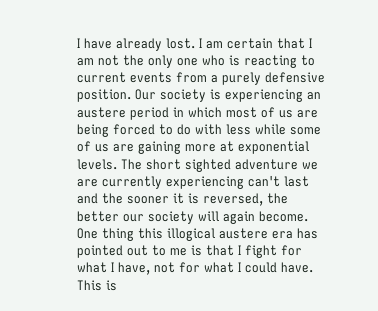I have already lost. I am certain that I am not the only one who is reacting to current events from a purely defensive position. Our society is experiencing an austere period in which most of us are being forced to do with less while some of us are gaining more at exponential levels. The short sighted adventure we are currently experiencing can't last and the sooner it is reversed, the better our society will again become. One thing this illogical austere era has pointed out to me is that I fight for what I have, not for what I could have. This is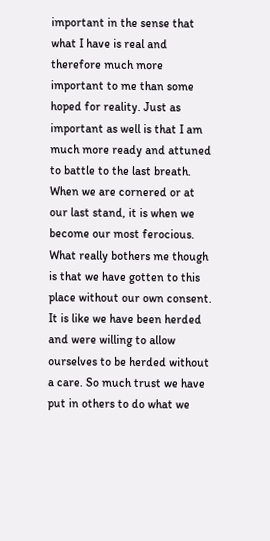important in the sense that what I have is real and therefore much more important to me than some hoped for reality. Just as important as well is that I am much more ready and attuned to battle to the last breath. When we are cornered or at our last stand, it is when we become our most ferocious. What really bothers me though is that we have gotten to this place without our own consent. It is like we have been herded and were willing to allow ourselves to be herded without a care. So much trust we have put in others to do what we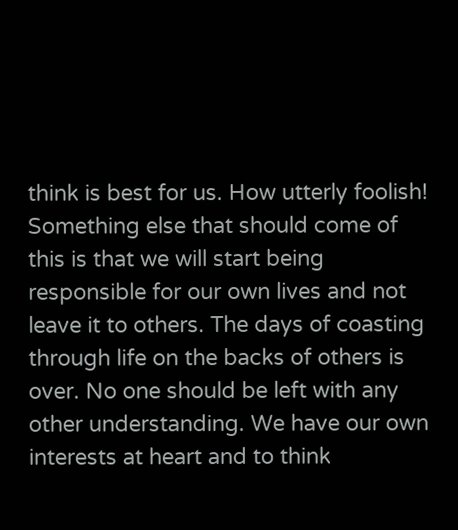think is best for us. How utterly foolish! Something else that should come of this is that we will start being responsible for our own lives and not leave it to others. The days of coasting through life on the backs of others is over. No one should be left with any other understanding. We have our own interests at heart and to think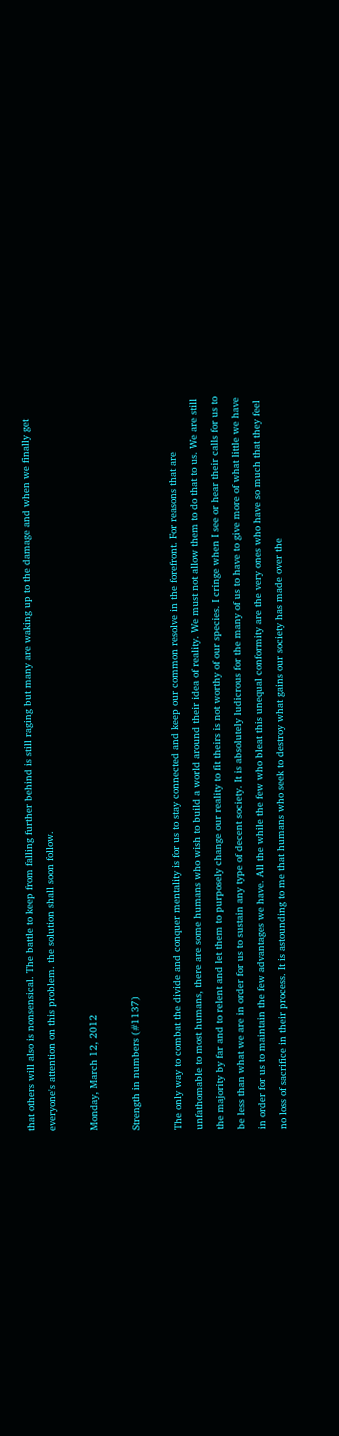that others will also is nonsensical. The battle to keep from falling further behind is still raging but many are waking up to the damage and when we finally get everyone's attention on this problem. the solution shall soon follow.

Monday, March 12, 2012

Strength in numbers (#1137)

The only way to combat the divide and conquer mentality is for us to stay connected and keep our common resolve in the forefront. For reasons that are unfathomable to most humans, there are some humans who wish to build a world around their idea of reality. We must not allow them to do that to us. We are still the majority by far and to relent and let them to purposely change our reality to fit theirs is not worthy of our species. I cringe when I see or hear their calls for us to be less than what we are in order for us to sustain any type of decent society. It is absolutely ludicrous for the many of us to have to give more of what little we have in order for us to maintain the few advantages we have. All the while the few who bleat this unequal conformity are the very ones who have so much that they feel no loss of sacrifice in their process. It is astounding to me that humans who seek to destroy what gains our society has made over the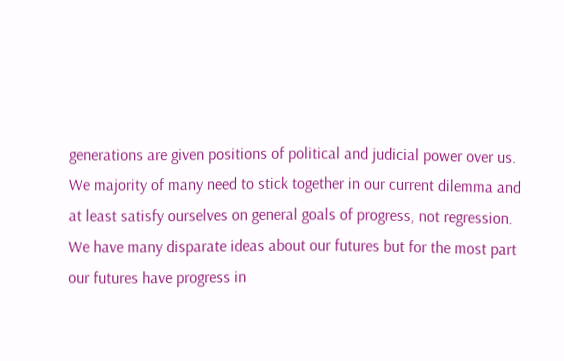generations are given positions of political and judicial power over us. We majority of many need to stick together in our current dilemma and at least satisfy ourselves on general goals of progress, not regression. We have many disparate ideas about our futures but for the most part our futures have progress in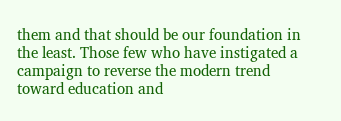them and that should be our foundation in the least. Those few who have instigated a campaign to reverse the modern trend toward education and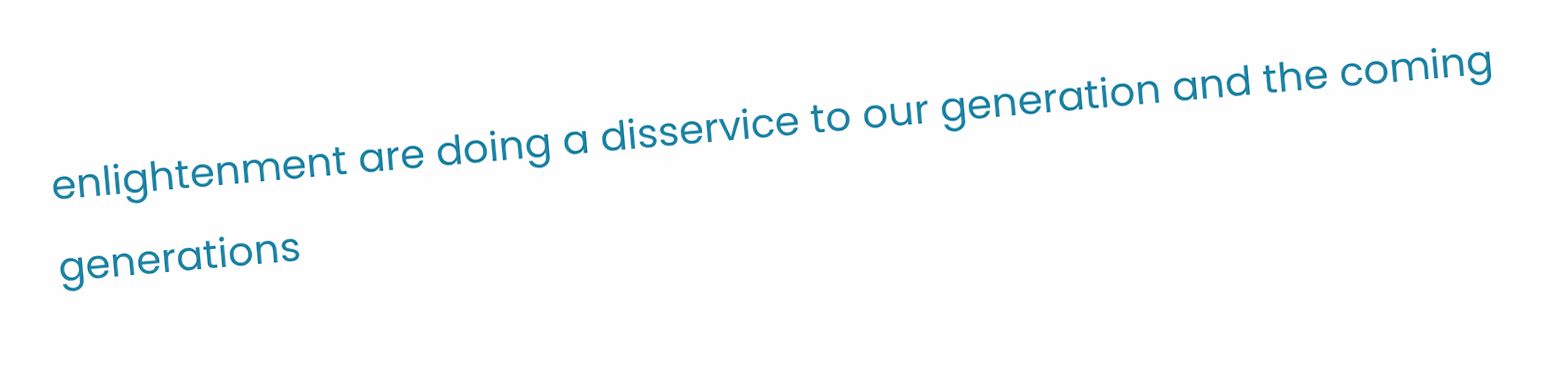enlightenment are doing a disservice to our generation and the coming generations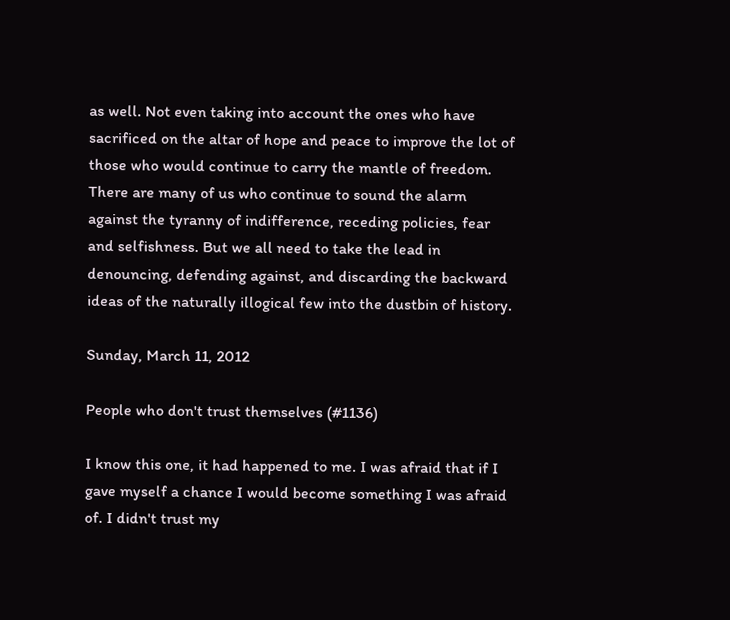as well. Not even taking into account the ones who have sacrificed on the altar of hope and peace to improve the lot of those who would continue to carry the mantle of freedom. There are many of us who continue to sound the alarm against the tyranny of indifference, receding policies, fear and selfishness. But we all need to take the lead in denouncing, defending against, and discarding the backward ideas of the naturally illogical few into the dustbin of history.

Sunday, March 11, 2012

People who don't trust themselves (#1136)

I know this one, it had happened to me. I was afraid that if I gave myself a chance I would become something I was afraid of. I didn't trust my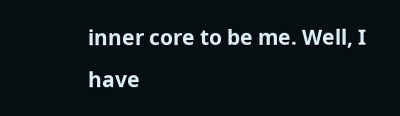inner core to be me. Well, I have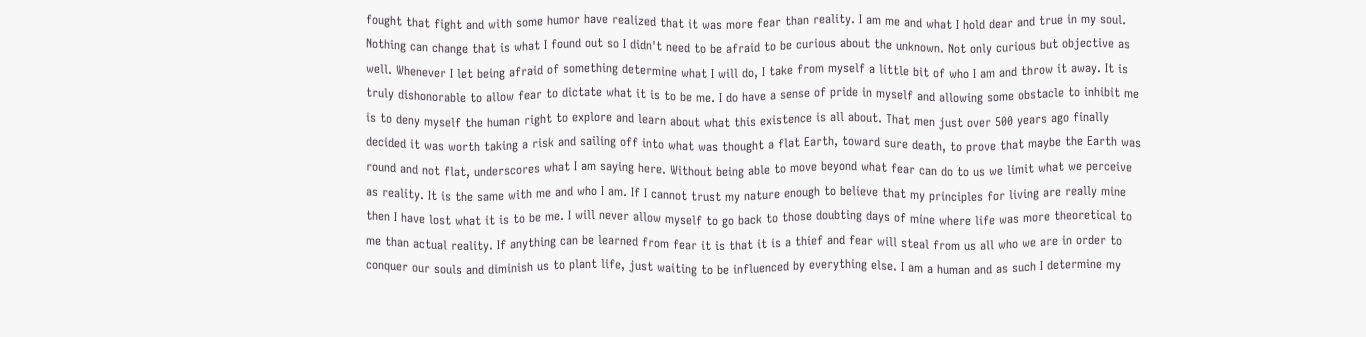fought that fight and with some humor have realized that it was more fear than reality. I am me and what I hold dear and true in my soul. Nothing can change that is what I found out so I didn't need to be afraid to be curious about the unknown. Not only curious but objective as well. Whenever I let being afraid of something determine what I will do, I take from myself a little bit of who I am and throw it away. It is truly dishonorable to allow fear to dictate what it is to be me. I do have a sense of pride in myself and allowing some obstacle to inhibit me is to deny myself the human right to explore and learn about what this existence is all about. That men just over 500 years ago finally decided it was worth taking a risk and sailing off into what was thought a flat Earth, toward sure death, to prove that maybe the Earth was round and not flat, underscores what I am saying here. Without being able to move beyond what fear can do to us we limit what we perceive as reality. It is the same with me and who I am. If I cannot trust my nature enough to believe that my principles for living are really mine then I have lost what it is to be me. I will never allow myself to go back to those doubting days of mine where life was more theoretical to me than actual reality. If anything can be learned from fear it is that it is a thief and fear will steal from us all who we are in order to conquer our souls and diminish us to plant life, just waiting to be influenced by everything else. I am a human and as such I determine my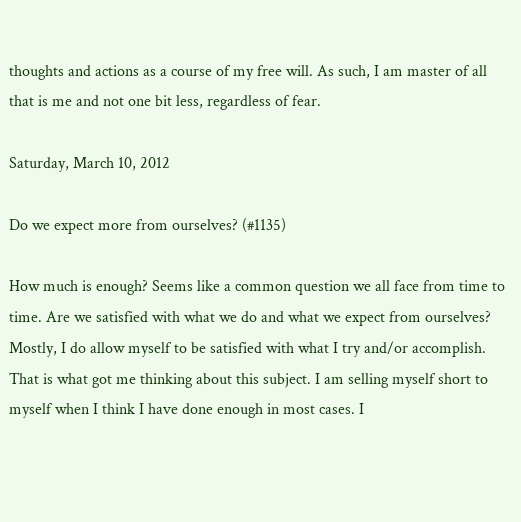thoughts and actions as a course of my free will. As such, I am master of all that is me and not one bit less, regardless of fear.

Saturday, March 10, 2012

Do we expect more from ourselves? (#1135)

How much is enough? Seems like a common question we all face from time to time. Are we satisfied with what we do and what we expect from ourselves? Mostly, I do allow myself to be satisfied with what I try and/or accomplish. That is what got me thinking about this subject. I am selling myself short to myself when I think I have done enough in most cases. I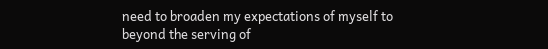need to broaden my expectations of myself to beyond the serving of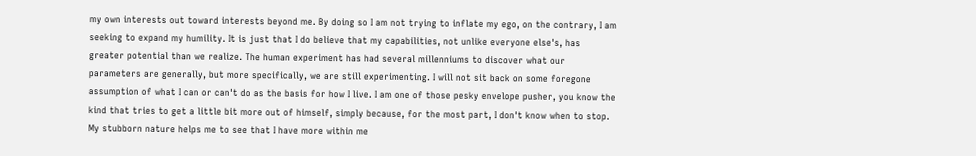my own interests out toward interests beyond me. By doing so I am not trying to inflate my ego, on the contrary, I am seeking to expand my humility. It is just that I do believe that my capabilities, not unlike everyone else's, has greater potential than we realize. The human experiment has had several millenniums to discover what our parameters are generally, but more specifically, we are still experimenting. I will not sit back on some foregone assumption of what I can or can't do as the basis for how I live. I am one of those pesky envelope pusher, you know the kind that tries to get a little bit more out of himself, simply because, for the most part, I don't know when to stop. My stubborn nature helps me to see that I have more within me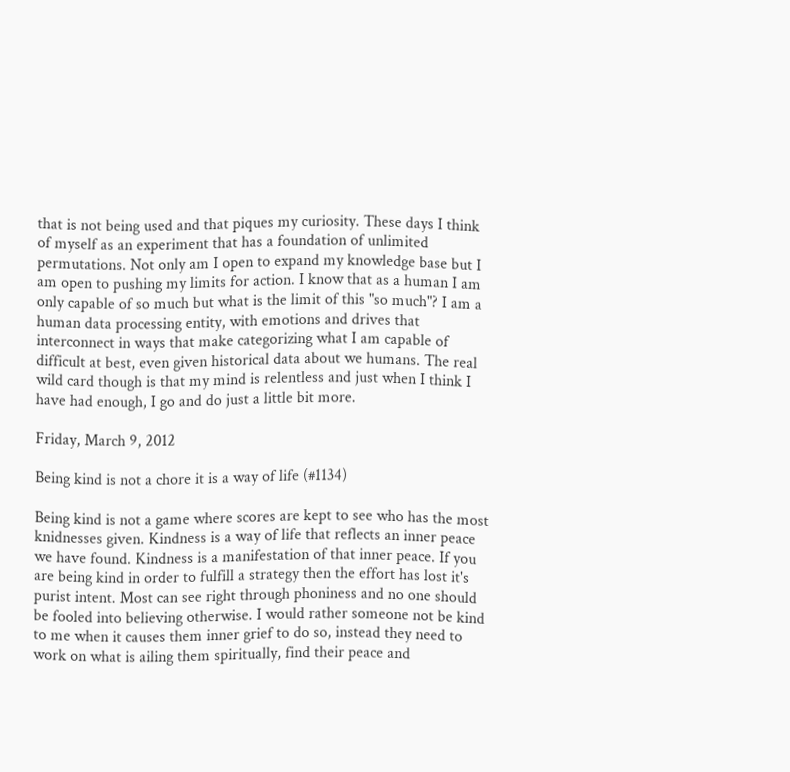that is not being used and that piques my curiosity. These days I think of myself as an experiment that has a foundation of unlimited permutations. Not only am I open to expand my knowledge base but I am open to pushing my limits for action. I know that as a human I am only capable of so much but what is the limit of this "so much"? I am a human data processing entity, with emotions and drives that interconnect in ways that make categorizing what I am capable of difficult at best, even given historical data about we humans. The real wild card though is that my mind is relentless and just when I think I have had enough, I go and do just a little bit more.

Friday, March 9, 2012

Being kind is not a chore it is a way of life (#1134)

Being kind is not a game where scores are kept to see who has the most knidnesses given. Kindness is a way of life that reflects an inner peace we have found. Kindness is a manifestation of that inner peace. If you are being kind in order to fulfill a strategy then the effort has lost it's purist intent. Most can see right through phoniness and no one should be fooled into believing otherwise. I would rather someone not be kind to me when it causes them inner grief to do so, instead they need to work on what is ailing them spiritually, find their peace and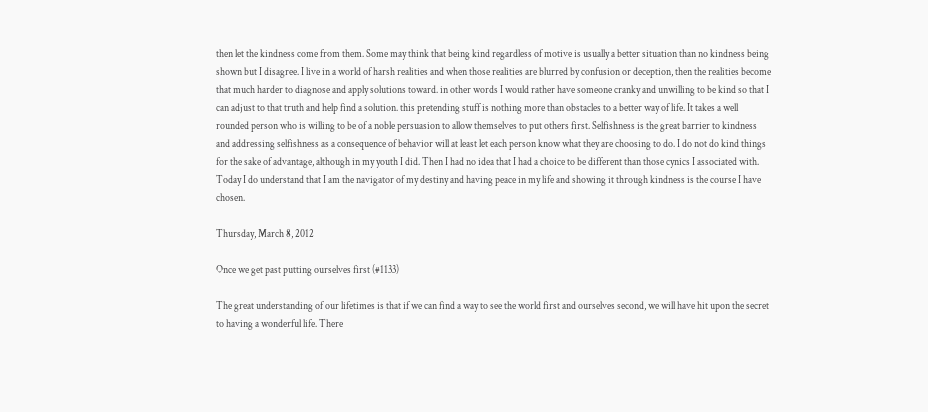then let the kindness come from them. Some may think that being kind regardless of motive is usually a better situation than no kindness being shown but I disagree. I live in a world of harsh realities and when those realities are blurred by confusion or deception, then the realities become that much harder to diagnose and apply solutions toward. in other words I would rather have someone cranky and unwilling to be kind so that I can adjust to that truth and help find a solution. this pretending stuff is nothing more than obstacles to a better way of life. It takes a well rounded person who is willing to be of a noble persuasion to allow themselves to put others first. Selfishness is the great barrier to kindness and addressing selfishness as a consequence of behavior will at least let each person know what they are choosing to do. I do not do kind things for the sake of advantage, although in my youth I did. Then I had no idea that I had a choice to be different than those cynics I associated with. Today I do understand that I am the navigator of my destiny and having peace in my life and showing it through kindness is the course I have chosen.

Thursday, March 8, 2012

Once we get past putting ourselves first (#1133)

The great understanding of our lifetimes is that if we can find a way to see the world first and ourselves second, we will have hit upon the secret to having a wonderful life. There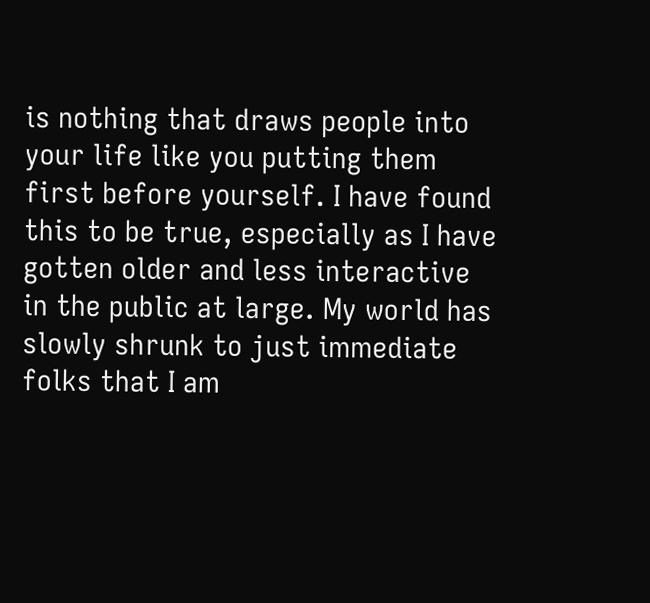is nothing that draws people into your life like you putting them first before yourself. I have found this to be true, especially as I have gotten older and less interactive in the public at large. My world has slowly shrunk to just immediate folks that I am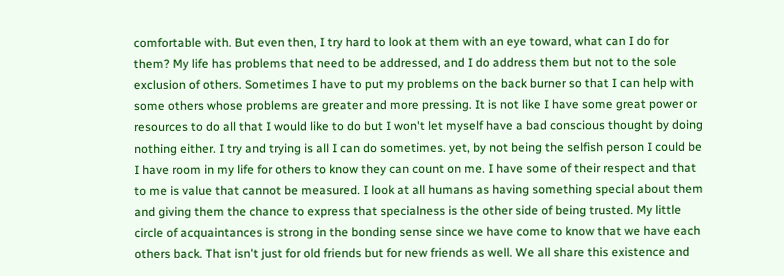comfortable with. But even then, I try hard to look at them with an eye toward, what can I do for them? My life has problems that need to be addressed, and I do address them but not to the sole exclusion of others. Sometimes I have to put my problems on the back burner so that I can help with some others whose problems are greater and more pressing. It is not like I have some great power or resources to do all that I would like to do but I won't let myself have a bad conscious thought by doing nothing either. I try and trying is all I can do sometimes. yet, by not being the selfish person I could be I have room in my life for others to know they can count on me. I have some of their respect and that to me is value that cannot be measured. I look at all humans as having something special about them and giving them the chance to express that specialness is the other side of being trusted. My little circle of acquaintances is strong in the bonding sense since we have come to know that we have each others back. That isn't just for old friends but for new friends as well. We all share this existence and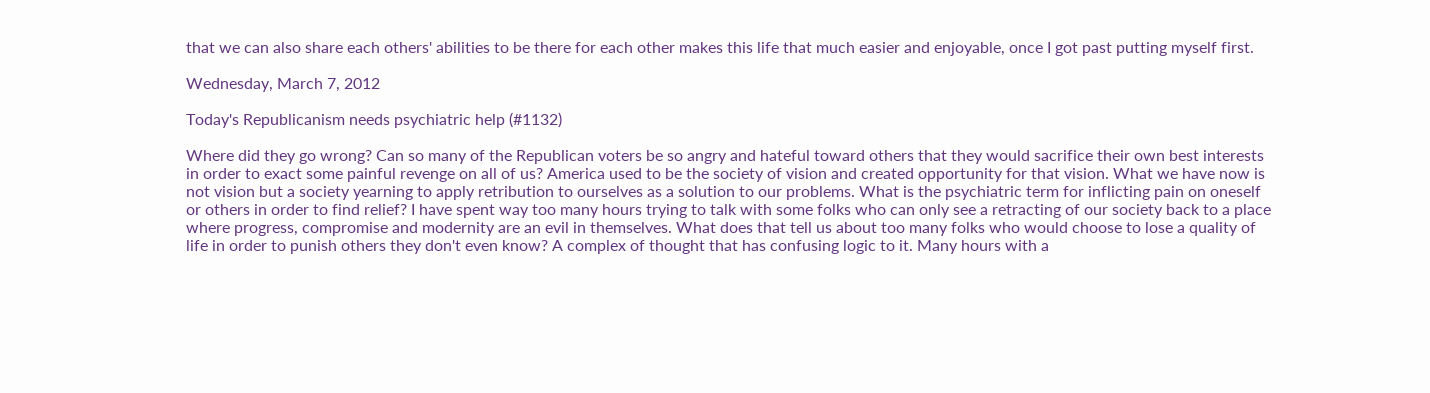that we can also share each others' abilities to be there for each other makes this life that much easier and enjoyable, once I got past putting myself first.

Wednesday, March 7, 2012

Today's Republicanism needs psychiatric help (#1132)

Where did they go wrong? Can so many of the Republican voters be so angry and hateful toward others that they would sacrifice their own best interests in order to exact some painful revenge on all of us? America used to be the society of vision and created opportunity for that vision. What we have now is not vision but a society yearning to apply retribution to ourselves as a solution to our problems. What is the psychiatric term for inflicting pain on oneself or others in order to find relief? I have spent way too many hours trying to talk with some folks who can only see a retracting of our society back to a place where progress, compromise and modernity are an evil in themselves. What does that tell us about too many folks who would choose to lose a quality of life in order to punish others they don't even know? A complex of thought that has confusing logic to it. Many hours with a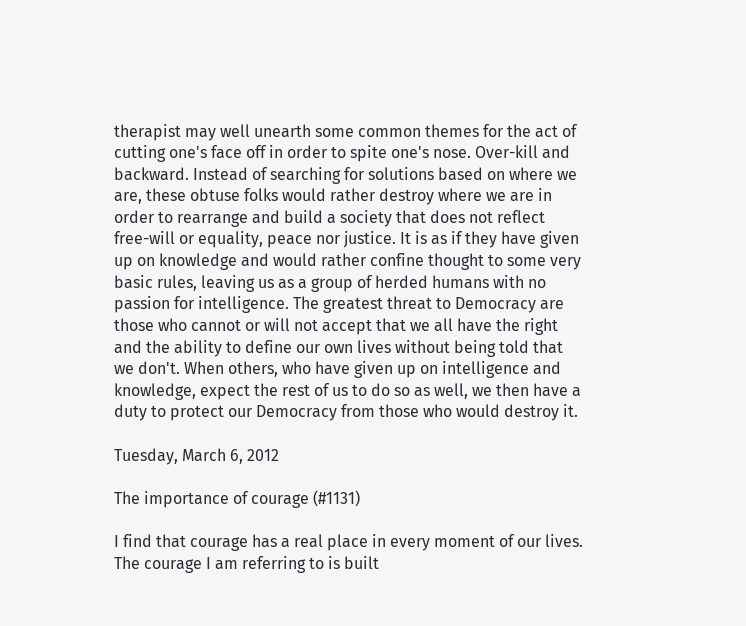therapist may well unearth some common themes for the act of cutting one's face off in order to spite one's nose. Over-kill and backward. Instead of searching for solutions based on where we are, these obtuse folks would rather destroy where we are in order to rearrange and build a society that does not reflect free-will or equality, peace nor justice. It is as if they have given up on knowledge and would rather confine thought to some very basic rules, leaving us as a group of herded humans with no passion for intelligence. The greatest threat to Democracy are those who cannot or will not accept that we all have the right and the ability to define our own lives without being told that we don't. When others, who have given up on intelligence and knowledge, expect the rest of us to do so as well, we then have a duty to protect our Democracy from those who would destroy it.

Tuesday, March 6, 2012

The importance of courage (#1131)

I find that courage has a real place in every moment of our lives. The courage I am referring to is built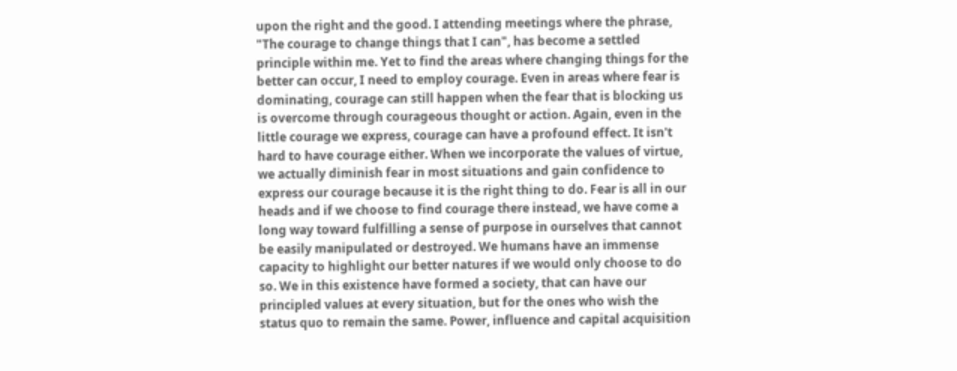upon the right and the good. I attending meetings where the phrase, "The courage to change things that I can", has become a settled principle within me. Yet to find the areas where changing things for the better can occur, I need to employ courage. Even in areas where fear is dominating, courage can still happen when the fear that is blocking us is overcome through courageous thought or action. Again, even in the little courage we express, courage can have a profound effect. It isn't hard to have courage either. When we incorporate the values of virtue, we actually diminish fear in most situations and gain confidence to express our courage because it is the right thing to do. Fear is all in our heads and if we choose to find courage there instead, we have come a long way toward fulfilling a sense of purpose in ourselves that cannot be easily manipulated or destroyed. We humans have an immense capacity to highlight our better natures if we would only choose to do so. We in this existence have formed a society, that can have our principled values at every situation, but for the ones who wish the status quo to remain the same. Power, influence and capital acquisition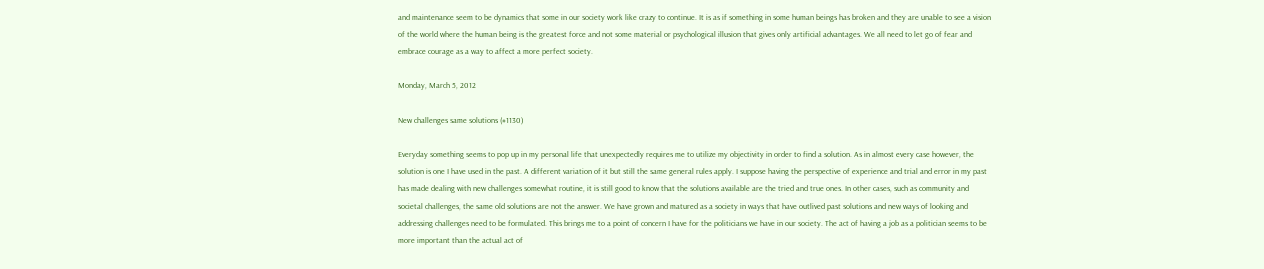and maintenance seem to be dynamics that some in our society work like crazy to continue. It is as if something in some human beings has broken and they are unable to see a vision of the world where the human being is the greatest force and not some material or psychological illusion that gives only artificial advantages. We all need to let go of fear and embrace courage as a way to affect a more perfect society.

Monday, March 5, 2012

New challenges same solutions (#1130)

Everyday something seems to pop up in my personal life that unexpectedly requires me to utilize my objectivity in order to find a solution. As in almost every case however, the solution is one I have used in the past. A different variation of it but still the same general rules apply. I suppose having the perspective of experience and trial and error in my past has made dealing with new challenges somewhat routine, it is still good to know that the solutions available are the tried and true ones. In other cases, such as community and societal challenges, the same old solutions are not the answer. We have grown and matured as a society in ways that have outlived past solutions and new ways of looking and addressing challenges need to be formulated. This brings me to a point of concern I have for the politicians we have in our society. The act of having a job as a politician seems to be more important than the actual act of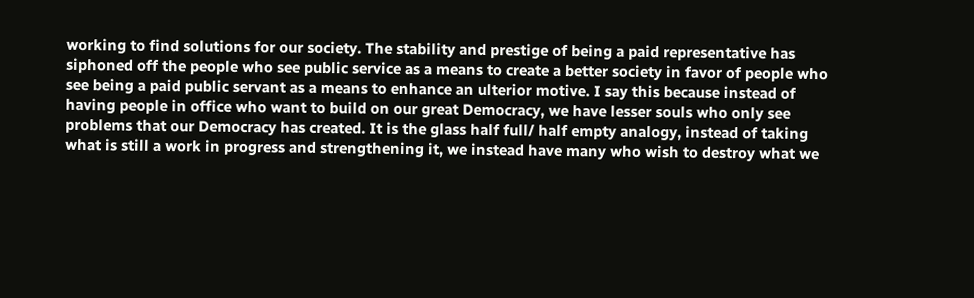working to find solutions for our society. The stability and prestige of being a paid representative has siphoned off the people who see public service as a means to create a better society in favor of people who see being a paid public servant as a means to enhance an ulterior motive. I say this because instead of having people in office who want to build on our great Democracy, we have lesser souls who only see problems that our Democracy has created. It is the glass half full/ half empty analogy, instead of taking what is still a work in progress and strengthening it, we instead have many who wish to destroy what we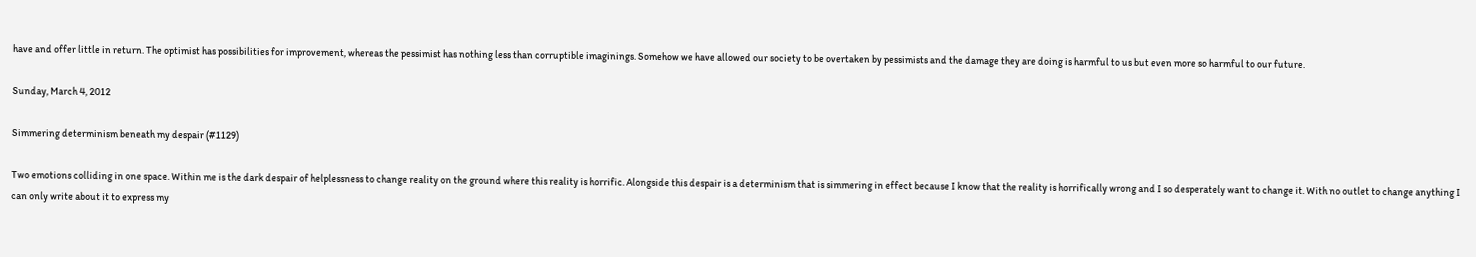have and offer little in return. The optimist has possibilities for improvement, whereas the pessimist has nothing less than corruptible imaginings. Somehow we have allowed our society to be overtaken by pessimists and the damage they are doing is harmful to us but even more so harmful to our future.

Sunday, March 4, 2012

Simmering determinism beneath my despair (#1129)

Two emotions colliding in one space. Within me is the dark despair of helplessness to change reality on the ground where this reality is horrific. Alongside this despair is a determinism that is simmering in effect because I know that the reality is horrifically wrong and I so desperately want to change it. With no outlet to change anything I can only write about it to express my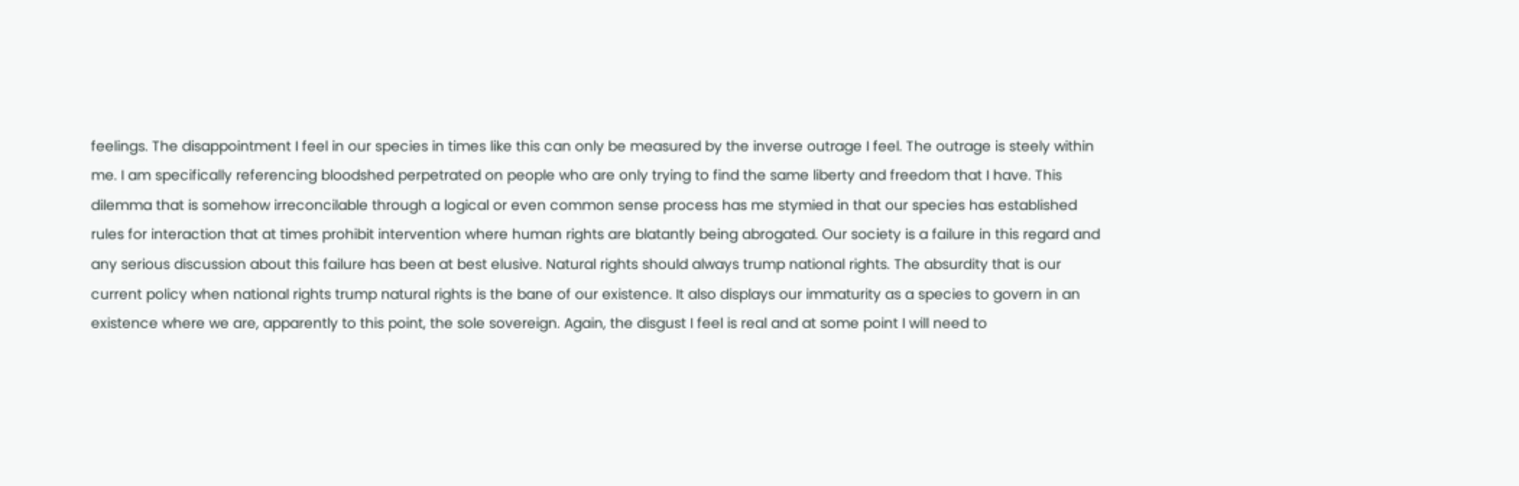feelings. The disappointment I feel in our species in times like this can only be measured by the inverse outrage I feel. The outrage is steely within me. I am specifically referencing bloodshed perpetrated on people who are only trying to find the same liberty and freedom that I have. This dilemma that is somehow irreconcilable through a logical or even common sense process has me stymied in that our species has established rules for interaction that at times prohibit intervention where human rights are blatantly being abrogated. Our society is a failure in this regard and any serious discussion about this failure has been at best elusive. Natural rights should always trump national rights. The absurdity that is our current policy when national rights trump natural rights is the bane of our existence. It also displays our immaturity as a species to govern in an existence where we are, apparently to this point, the sole sovereign. Again, the disgust I feel is real and at some point I will need to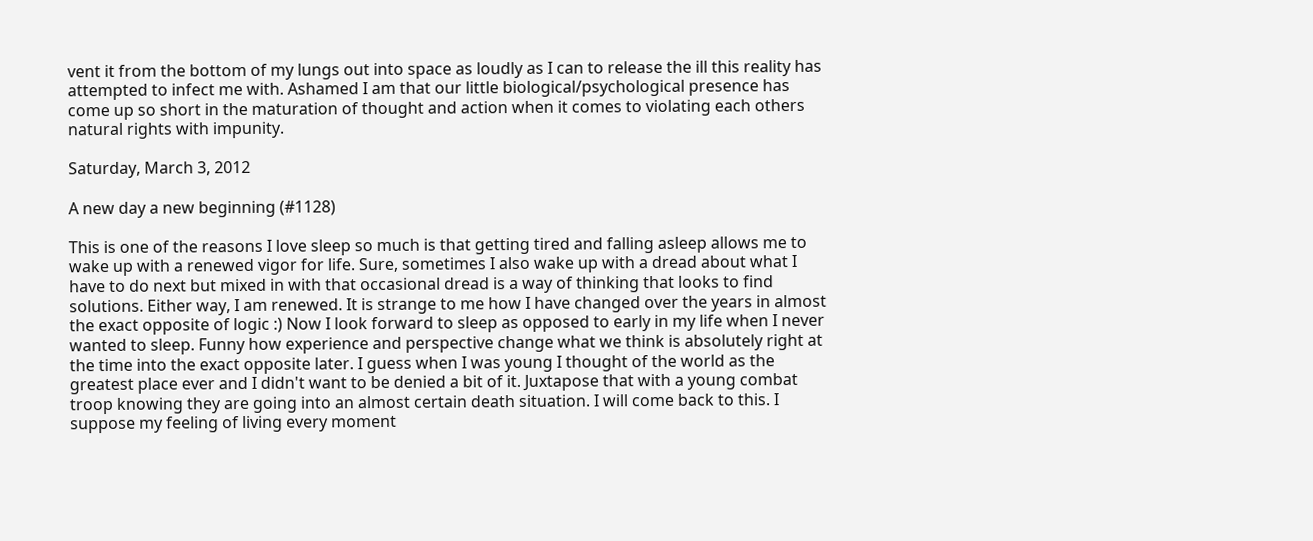vent it from the bottom of my lungs out into space as loudly as I can to release the ill this reality has attempted to infect me with. Ashamed I am that our little biological/psychological presence has come up so short in the maturation of thought and action when it comes to violating each others natural rights with impunity.

Saturday, March 3, 2012

A new day a new beginning (#1128)

This is one of the reasons I love sleep so much is that getting tired and falling asleep allows me to wake up with a renewed vigor for life. Sure, sometimes I also wake up with a dread about what I have to do next but mixed in with that occasional dread is a way of thinking that looks to find solutions. Either way, I am renewed. It is strange to me how I have changed over the years in almost the exact opposite of logic :) Now I look forward to sleep as opposed to early in my life when I never wanted to sleep. Funny how experience and perspective change what we think is absolutely right at the time into the exact opposite later. I guess when I was young I thought of the world as the greatest place ever and I didn't want to be denied a bit of it. Juxtapose that with a young combat troop knowing they are going into an almost certain death situation. I will come back to this. I suppose my feeling of living every moment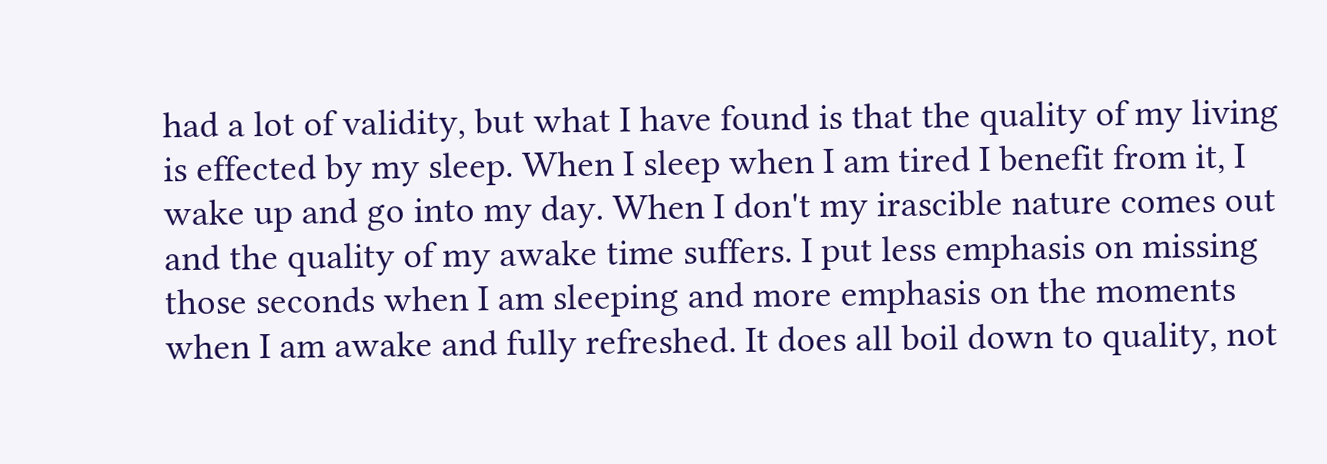had a lot of validity, but what I have found is that the quality of my living is effected by my sleep. When I sleep when I am tired I benefit from it, I wake up and go into my day. When I don't my irascible nature comes out and the quality of my awake time suffers. I put less emphasis on missing those seconds when I am sleeping and more emphasis on the moments when I am awake and fully refreshed. It does all boil down to quality, not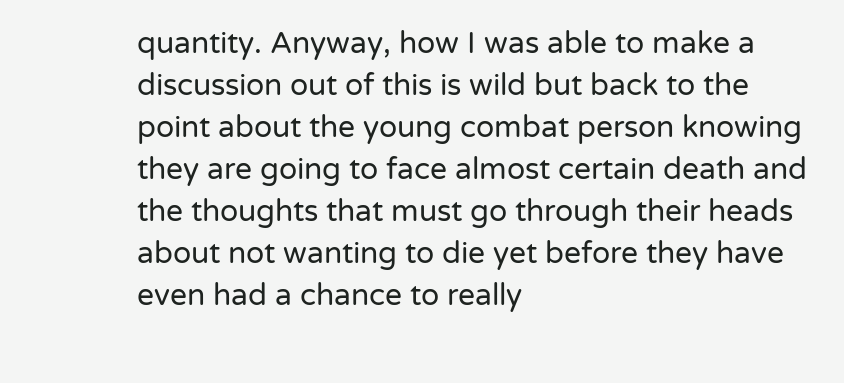quantity. Anyway, how I was able to make a discussion out of this is wild but back to the point about the young combat person knowing they are going to face almost certain death and the thoughts that must go through their heads about not wanting to die yet before they have even had a chance to really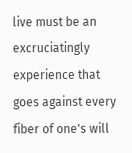live must be an excruciatingly experience that goes against every fiber of one's will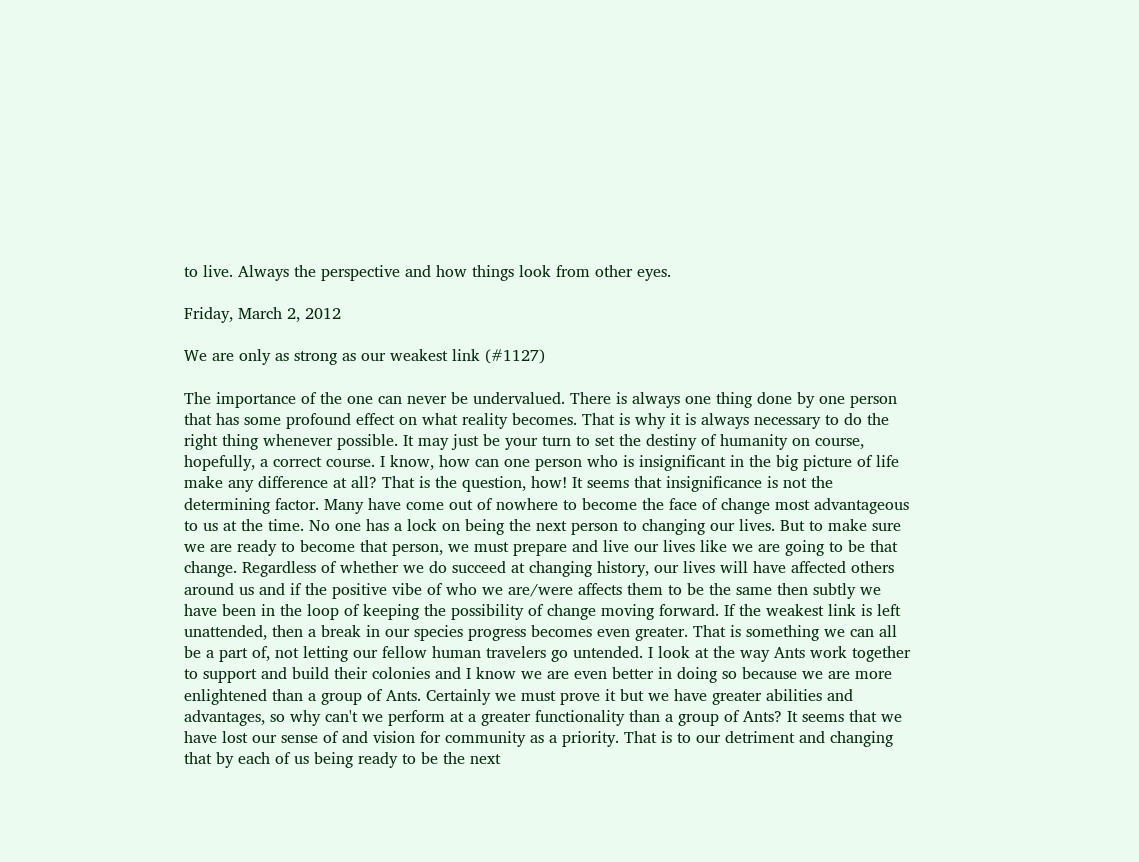to live. Always the perspective and how things look from other eyes.

Friday, March 2, 2012

We are only as strong as our weakest link (#1127)

The importance of the one can never be undervalued. There is always one thing done by one person that has some profound effect on what reality becomes. That is why it is always necessary to do the right thing whenever possible. It may just be your turn to set the destiny of humanity on course, hopefully, a correct course. I know, how can one person who is insignificant in the big picture of life make any difference at all? That is the question, how! It seems that insignificance is not the determining factor. Many have come out of nowhere to become the face of change most advantageous to us at the time. No one has a lock on being the next person to changing our lives. But to make sure we are ready to become that person, we must prepare and live our lives like we are going to be that change. Regardless of whether we do succeed at changing history, our lives will have affected others around us and if the positive vibe of who we are/were affects them to be the same then subtly we have been in the loop of keeping the possibility of change moving forward. If the weakest link is left unattended, then a break in our species progress becomes even greater. That is something we can all be a part of, not letting our fellow human travelers go untended. I look at the way Ants work together to support and build their colonies and I know we are even better in doing so because we are more enlightened than a group of Ants. Certainly we must prove it but we have greater abilities and advantages, so why can't we perform at a greater functionality than a group of Ants? It seems that we have lost our sense of and vision for community as a priority. That is to our detriment and changing that by each of us being ready to be the next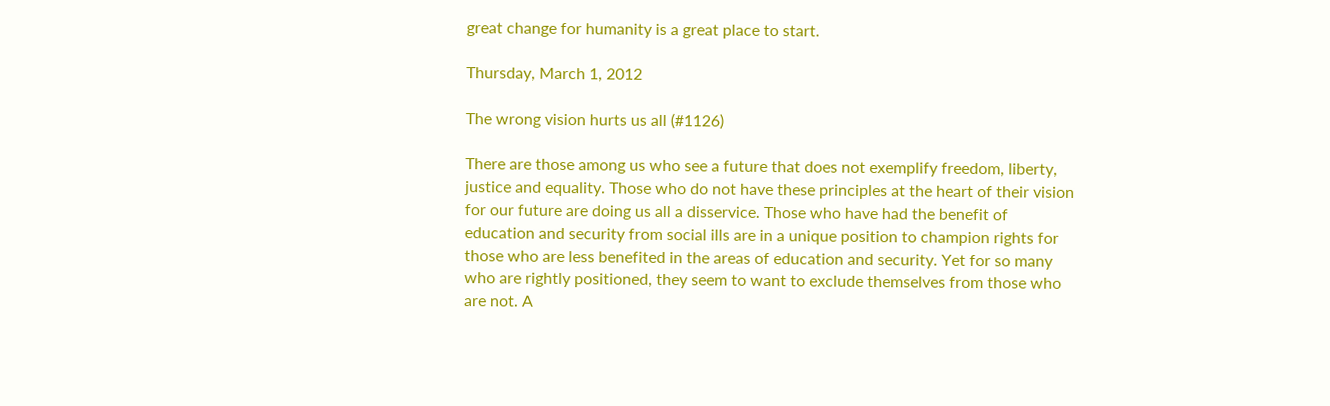great change for humanity is a great place to start.

Thursday, March 1, 2012

The wrong vision hurts us all (#1126)

There are those among us who see a future that does not exemplify freedom, liberty, justice and equality. Those who do not have these principles at the heart of their vision for our future are doing us all a disservice. Those who have had the benefit of education and security from social ills are in a unique position to champion rights for those who are less benefited in the areas of education and security. Yet for so many who are rightly positioned, they seem to want to exclude themselves from those who are not. A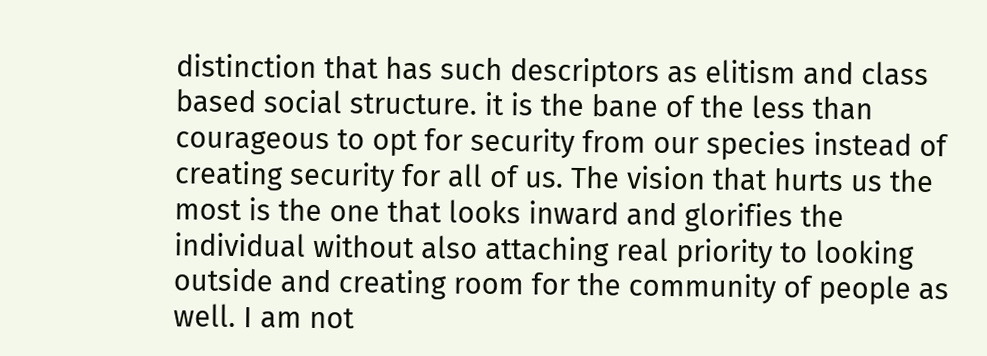distinction that has such descriptors as elitism and class based social structure. it is the bane of the less than courageous to opt for security from our species instead of creating security for all of us. The vision that hurts us the most is the one that looks inward and glorifies the individual without also attaching real priority to looking outside and creating room for the community of people as well. I am not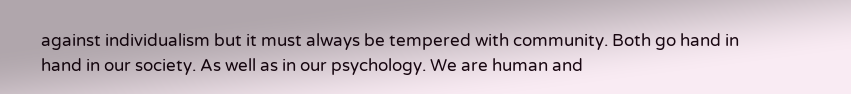against individualism but it must always be tempered with community. Both go hand in hand in our society. As well as in our psychology. We are human and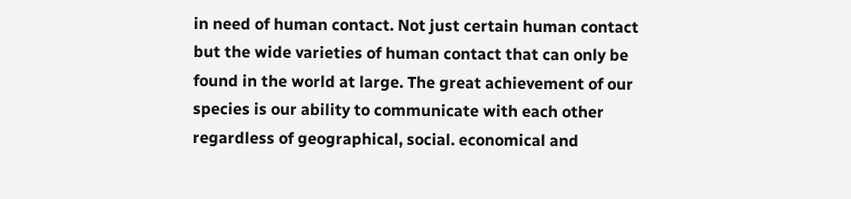in need of human contact. Not just certain human contact but the wide varieties of human contact that can only be found in the world at large. The great achievement of our species is our ability to communicate with each other regardless of geographical, social. economical and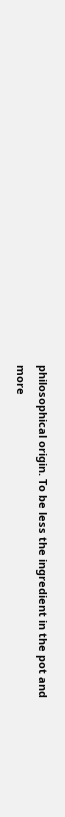philosophical origin. To be less the ingredient in the pot and more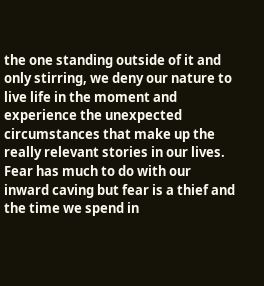the one standing outside of it and only stirring, we deny our nature to live life in the moment and experience the unexpected circumstances that make up the really relevant stories in our lives. Fear has much to do with our inward caving but fear is a thief and the time we spend in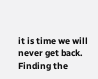it is time we will never get back. Finding the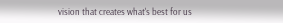vision that creates what's best for us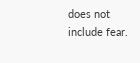does not include fear.